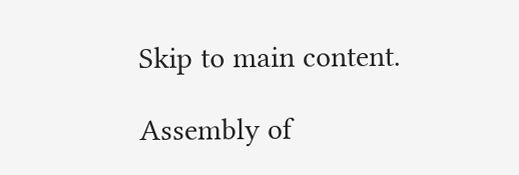Skip to main content.

Assembly of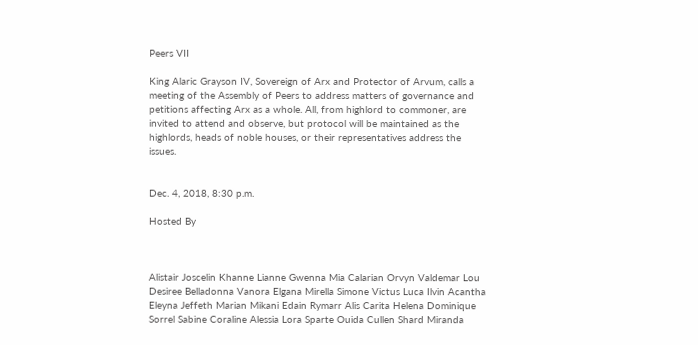Peers VII

King Alaric Grayson IV, Sovereign of Arx and Protector of Arvum, calls a meeting of the Assembly of Peers to address matters of governance and petitions affecting Arx as a whole. All, from highlord to commoner, are invited to attend and observe, but protocol will be maintained as the highlords, heads of noble houses, or their representatives address the issues.


Dec. 4, 2018, 8:30 p.m.

Hosted By



Alistair Joscelin Khanne Lianne Gwenna Mia Calarian Orvyn Valdemar Lou Desiree Belladonna Vanora Elgana Mirella Simone Victus Luca Ilvin Acantha Eleyna Jeffeth Marian Mikani Edain Rymarr Alis Carita Helena Dominique Sorrel Sabine Coraline Alessia Lora Sparte Ouida Cullen Shard Miranda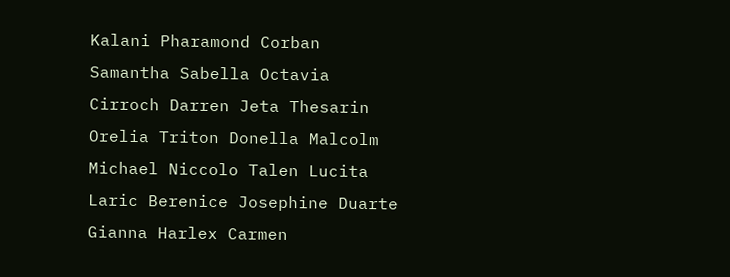Kalani Pharamond Corban Samantha Sabella Octavia Cirroch Darren Jeta Thesarin Orelia Triton Donella Malcolm Michael Niccolo Talen Lucita Laric Berenice Josephine Duarte Gianna Harlex Carmen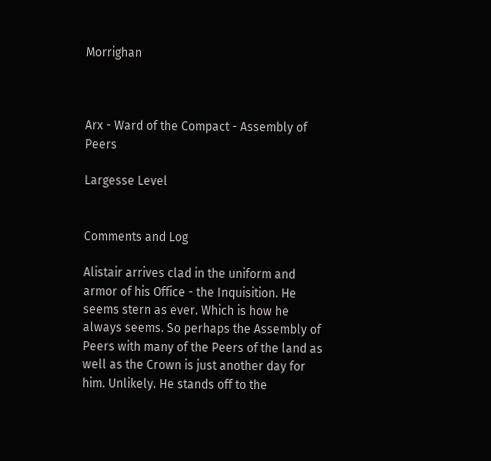Morrighan



Arx - Ward of the Compact - Assembly of Peers

Largesse Level


Comments and Log

Alistair arrives clad in the uniform and armor of his Office - the Inquisition. He seems stern as ever. Which is how he always seems. So perhaps the Assembly of Peers with many of the Peers of the land as well as the Crown is just another day for him. Unlikely. He stands off to the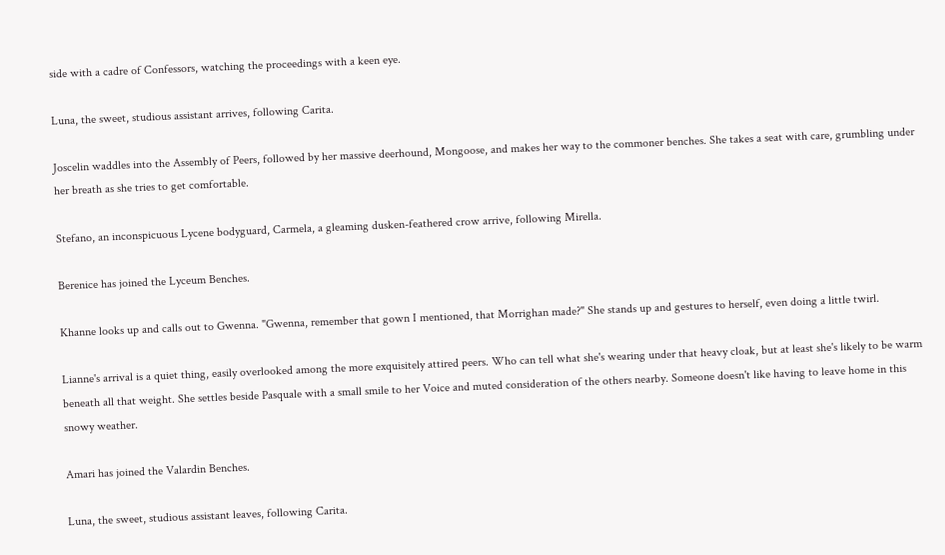side with a cadre of Confessors, watching the proceedings with a keen eye.

Luna, the sweet, studious assistant arrives, following Carita.

Joscelin waddles into the Assembly of Peers, followed by her massive deerhound, Mongoose, and makes her way to the commoner benches. She takes a seat with care, grumbling under her breath as she tries to get comfortable.

Stefano, an inconspicuous Lycene bodyguard, Carmela, a gleaming dusken-feathered crow arrive, following Mirella.

Berenice has joined the Lyceum Benches.

Khanne looks up and calls out to Gwenna. "Gwenna, remember that gown I mentioned, that Morrighan made?" She stands up and gestures to herself, even doing a little twirl.

Lianne's arrival is a quiet thing, easily overlooked among the more exquisitely attired peers. Who can tell what she's wearing under that heavy cloak, but at least she's likely to be warm beneath all that weight. She settles beside Pasquale with a small smile to her Voice and muted consideration of the others nearby. Someone doesn't like having to leave home in this snowy weather.

Amari has joined the Valardin Benches.

Luna, the sweet, studious assistant leaves, following Carita.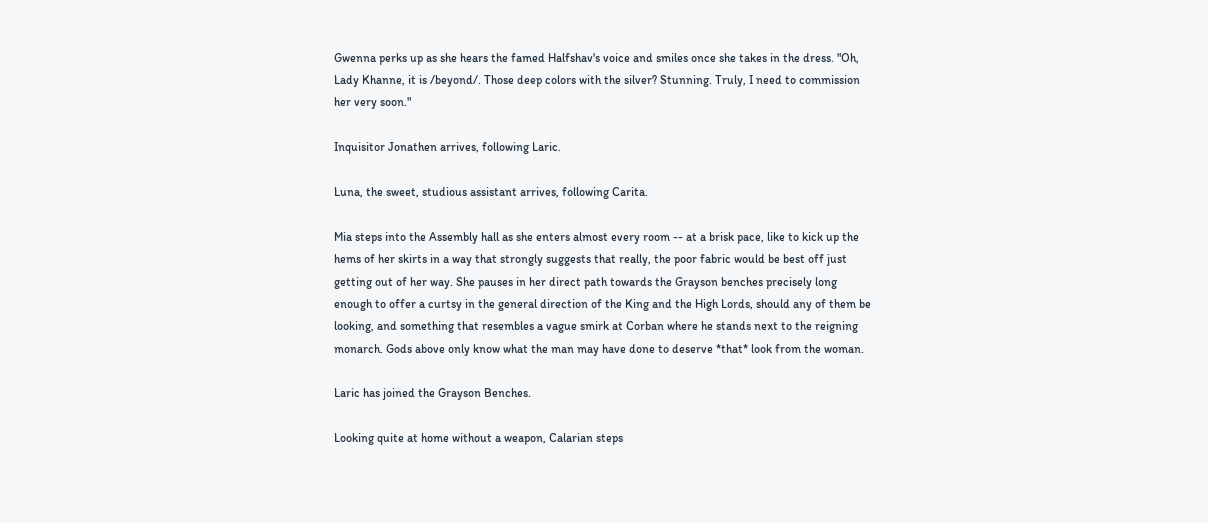Gwenna perks up as she hears the famed Halfshav's voice and smiles once she takes in the dress. "Oh, Lady Khanne, it is /beyond/. Those deep colors with the silver? Stunning. Truly, I need to commission her very soon."

Inquisitor Jonathen arrives, following Laric.

Luna, the sweet, studious assistant arrives, following Carita.

Mia steps into the Assembly hall as she enters almost every room -- at a brisk pace, like to kick up the hems of her skirts in a way that strongly suggests that really, the poor fabric would be best off just getting out of her way. She pauses in her direct path towards the Grayson benches precisely long enough to offer a curtsy in the general direction of the King and the High Lords, should any of them be looking, and something that resembles a vague smirk at Corban where he stands next to the reigning monarch. Gods above only know what the man may have done to deserve *that* look from the woman.

Laric has joined the Grayson Benches.

Looking quite at home without a weapon, Calarian steps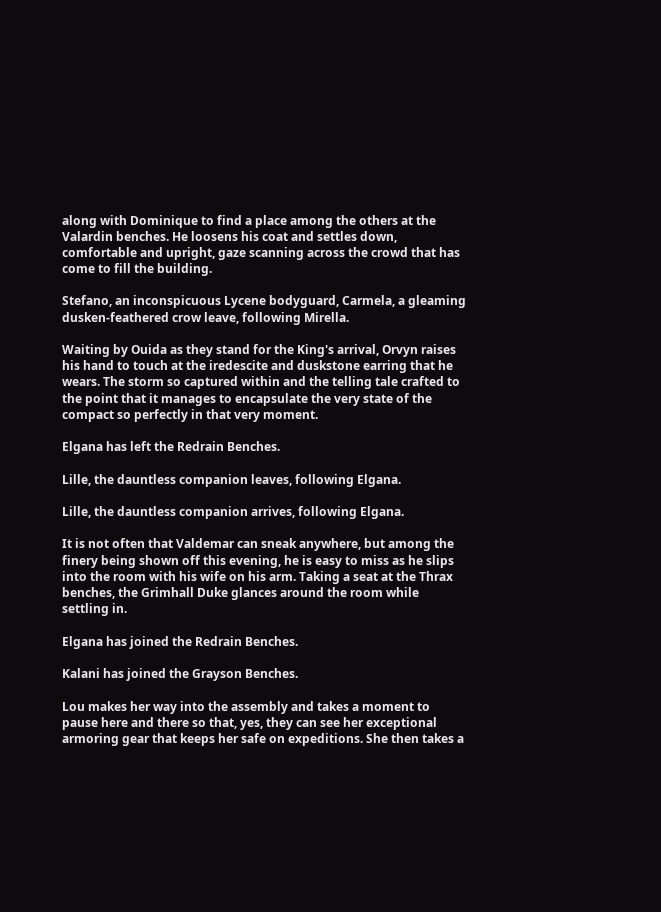along with Dominique to find a place among the others at the Valardin benches. He loosens his coat and settles down, comfortable and upright, gaze scanning across the crowd that has come to fill the building.

Stefano, an inconspicuous Lycene bodyguard, Carmela, a gleaming dusken-feathered crow leave, following Mirella.

Waiting by Ouida as they stand for the King's arrival, Orvyn raises his hand to touch at the iredescite and duskstone earring that he wears. The storm so captured within and the telling tale crafted to the point that it manages to encapsulate the very state of the compact so perfectly in that very moment.

Elgana has left the Redrain Benches.

Lille, the dauntless companion leaves, following Elgana.

Lille, the dauntless companion arrives, following Elgana.

It is not often that Valdemar can sneak anywhere, but among the finery being shown off this evening, he is easy to miss as he slips into the room with his wife on his arm. Taking a seat at the Thrax benches, the Grimhall Duke glances around the room while settling in.

Elgana has joined the Redrain Benches.

Kalani has joined the Grayson Benches.

Lou makes her way into the assembly and takes a moment to pause here and there so that, yes, they can see her exceptional armoring gear that keeps her safe on expeditions. She then takes a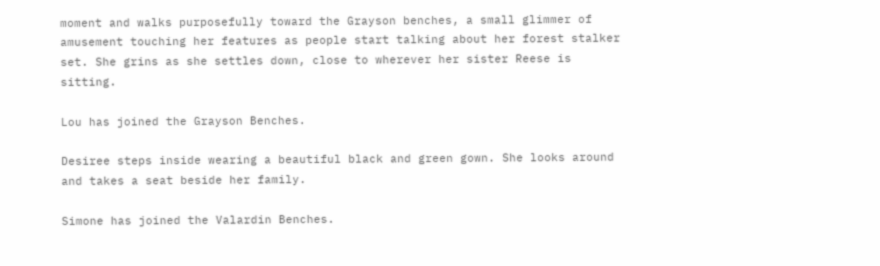moment and walks purposefully toward the Grayson benches, a small glimmer of amusement touching her features as people start talking about her forest stalker set. She grins as she settles down, close to wherever her sister Reese is sitting.

Lou has joined the Grayson Benches.

Desiree steps inside wearing a beautiful black and green gown. She looks around and takes a seat beside her family.

Simone has joined the Valardin Benches.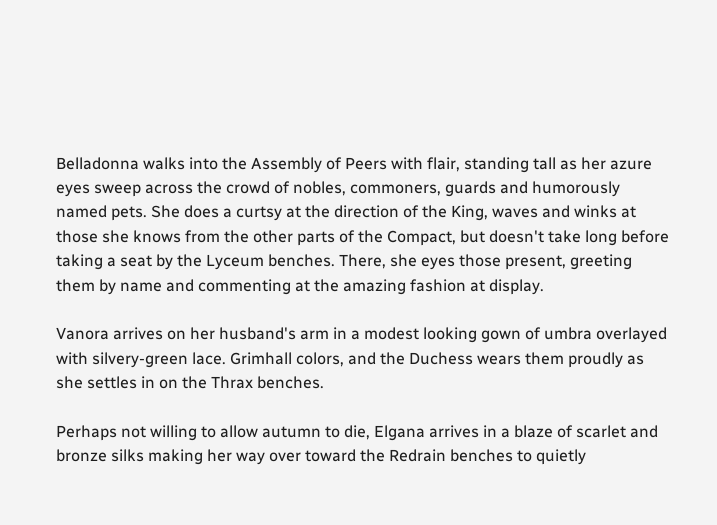Belladonna walks into the Assembly of Peers with flair, standing tall as her azure eyes sweep across the crowd of nobles, commoners, guards and humorously named pets. She does a curtsy at the direction of the King, waves and winks at those she knows from the other parts of the Compact, but doesn't take long before taking a seat by the Lyceum benches. There, she eyes those present, greeting them by name and commenting at the amazing fashion at display.

Vanora arrives on her husband's arm in a modest looking gown of umbra overlayed with silvery-green lace. Grimhall colors, and the Duchess wears them proudly as she settles in on the Thrax benches.

Perhaps not willing to allow autumn to die, Elgana arrives in a blaze of scarlet and bronze silks making her way over toward the Redrain benches to quietly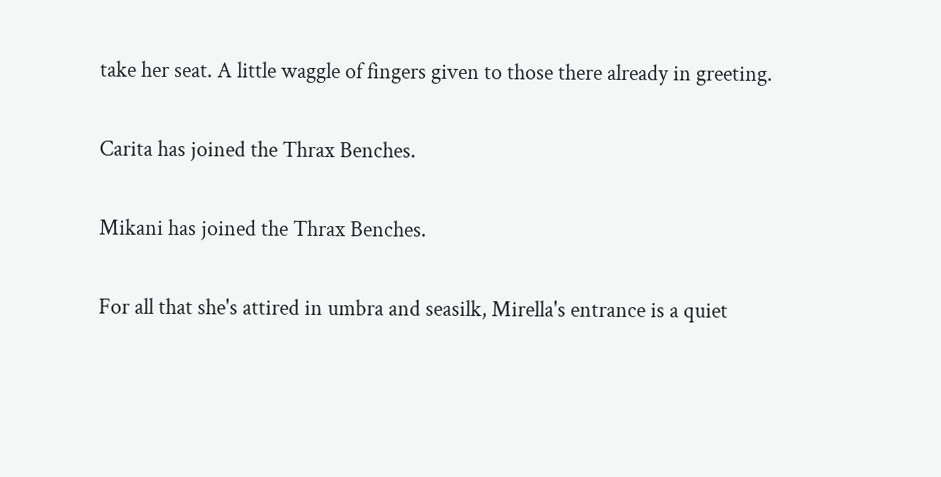take her seat. A little waggle of fingers given to those there already in greeting.

Carita has joined the Thrax Benches.

Mikani has joined the Thrax Benches.

For all that she's attired in umbra and seasilk, Mirella's entrance is a quiet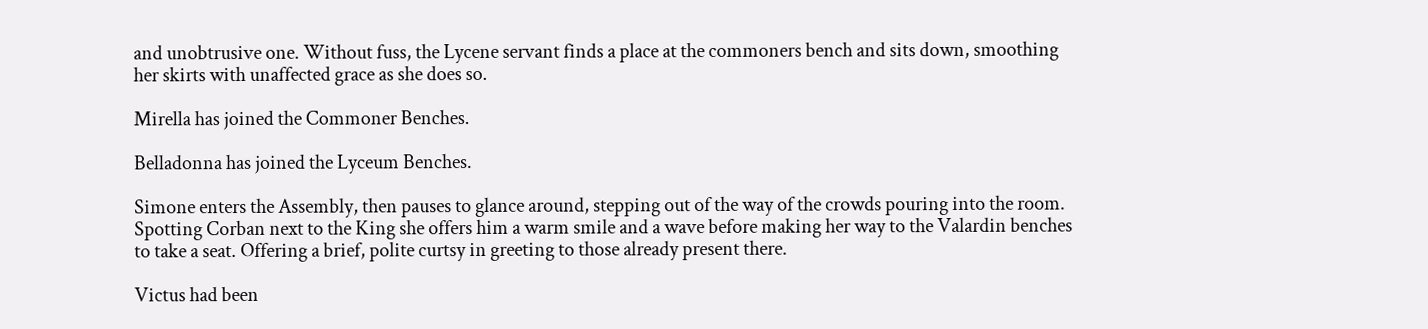and unobtrusive one. Without fuss, the Lycene servant finds a place at the commoners bench and sits down, smoothing her skirts with unaffected grace as she does so.

Mirella has joined the Commoner Benches.

Belladonna has joined the Lyceum Benches.

Simone enters the Assembly, then pauses to glance around, stepping out of the way of the crowds pouring into the room. Spotting Corban next to the King she offers him a warm smile and a wave before making her way to the Valardin benches to take a seat. Offering a brief, polite curtsy in greeting to those already present there.

Victus had been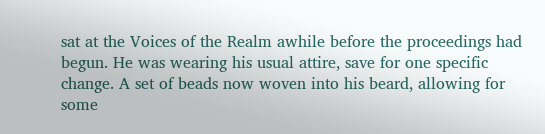sat at the Voices of the Realm awhile before the proceedings had begun. He was wearing his usual attire, save for one specific change. A set of beads now woven into his beard, allowing for some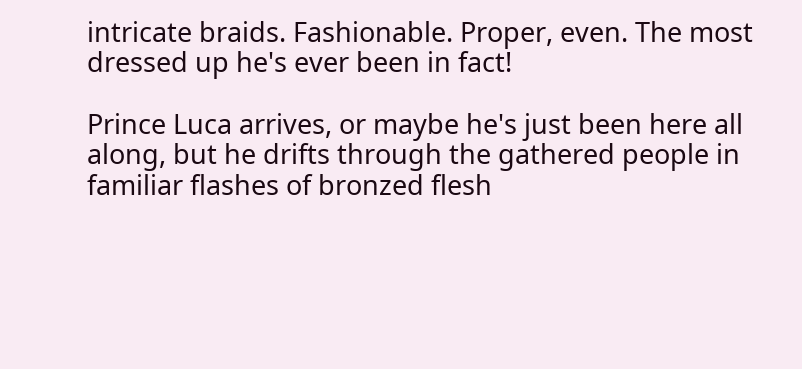intricate braids. Fashionable. Proper, even. The most dressed up he's ever been in fact!

Prince Luca arrives, or maybe he's just been here all along, but he drifts through the gathered people in familiar flashes of bronzed flesh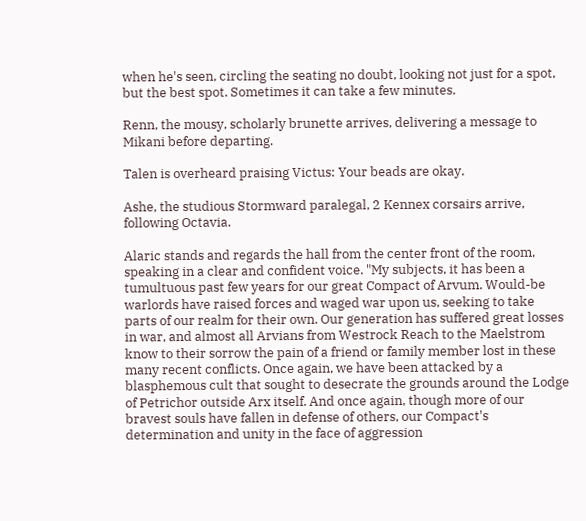when he's seen, circling the seating no doubt, looking not just for a spot, but the best spot. Sometimes it can take a few minutes.

Renn, the mousy, scholarly brunette arrives, delivering a message to Mikani before departing.

Talen is overheard praising Victus: Your beads are okay.

Ashe, the studious Stormward paralegal, 2 Kennex corsairs arrive, following Octavia.

Alaric stands and regards the hall from the center front of the room, speaking in a clear and confident voice. "My subjects, it has been a tumultuous past few years for our great Compact of Arvum. Would-be warlords have raised forces and waged war upon us, seeking to take parts of our realm for their own. Our generation has suffered great losses in war, and almost all Arvians from Westrock Reach to the Maelstrom know to their sorrow the pain of a friend or family member lost in these many recent conflicts. Once again, we have been attacked by a blasphemous cult that sought to desecrate the grounds around the Lodge of Petrichor outside Arx itself. And once again, though more of our bravest souls have fallen in defense of others, our Compact's determination and unity in the face of aggression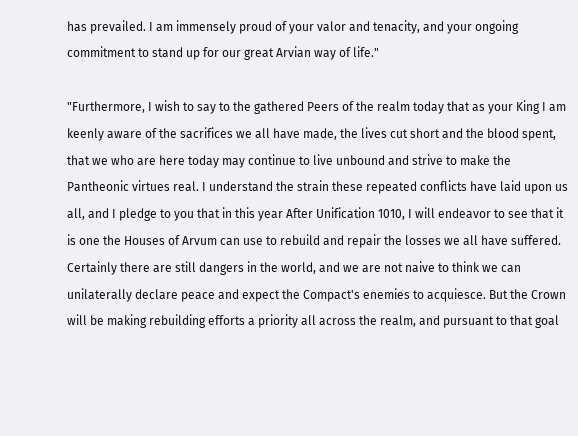has prevailed. I am immensely proud of your valor and tenacity, and your ongoing commitment to stand up for our great Arvian way of life."

"Furthermore, I wish to say to the gathered Peers of the realm today that as your King I am keenly aware of the sacrifices we all have made, the lives cut short and the blood spent, that we who are here today may continue to live unbound and strive to make the Pantheonic virtues real. I understand the strain these repeated conflicts have laid upon us all, and I pledge to you that in this year After Unification 1010, I will endeavor to see that it is one the Houses of Arvum can use to rebuild and repair the losses we all have suffered. Certainly there are still dangers in the world, and we are not naive to think we can unilaterally declare peace and expect the Compact's enemies to acquiesce. But the Crown will be making rebuilding efforts a priority all across the realm, and pursuant to that goal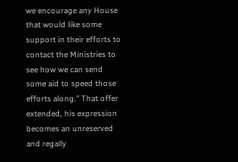we encourage any House that would like some support in their efforts to contact the Ministries to see how we can send some aid to speed those efforts along." That offer extended, his expression becomes an unreserved and regally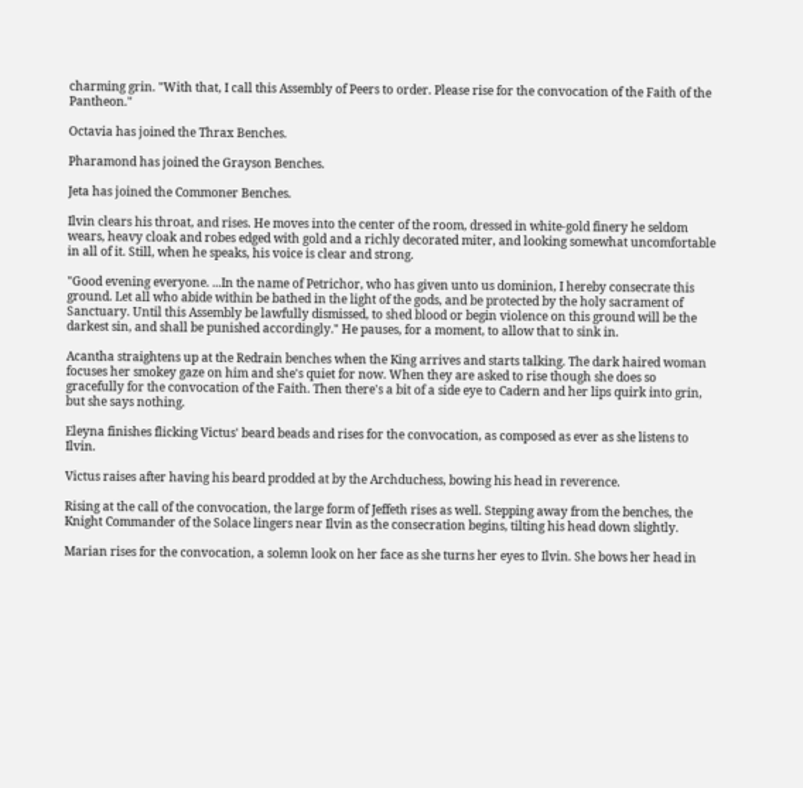charming grin. "With that, I call this Assembly of Peers to order. Please rise for the convocation of the Faith of the Pantheon."

Octavia has joined the Thrax Benches.

Pharamond has joined the Grayson Benches.

Jeta has joined the Commoner Benches.

Ilvin clears his throat, and rises. He moves into the center of the room, dressed in white-gold finery he seldom wears, heavy cloak and robes edged with gold and a richly decorated miter, and looking somewhat uncomfortable in all of it. Still, when he speaks, his voice is clear and strong.

"Good evening everyone. ...In the name of Petrichor, who has given unto us dominion, I hereby consecrate this ground. Let all who abide within be bathed in the light of the gods, and be protected by the holy sacrament of Sanctuary. Until this Assembly be lawfully dismissed, to shed blood or begin violence on this ground will be the darkest sin, and shall be punished accordingly." He pauses, for a moment, to allow that to sink in.

Acantha straightens up at the Redrain benches when the King arrives and starts talking. The dark haired woman focuses her smokey gaze on him and she's quiet for now. When they are asked to rise though she does so gracefully for the convocation of the Faith. Then there's a bit of a side eye to Cadern and her lips quirk into grin, but she says nothing.

Eleyna finishes flicking Victus' beard beads and rises for the convocation, as composed as ever as she listens to Ilvin.

Victus raises after having his beard prodded at by the Archduchess, bowing his head in reverence.

Rising at the call of the convocation, the large form of Jeffeth rises as well. Stepping away from the benches, the Knight Commander of the Solace lingers near Ilvin as the consecration begins, tilting his head down slightly.

Marian rises for the convocation, a solemn look on her face as she turns her eyes to Ilvin. She bows her head in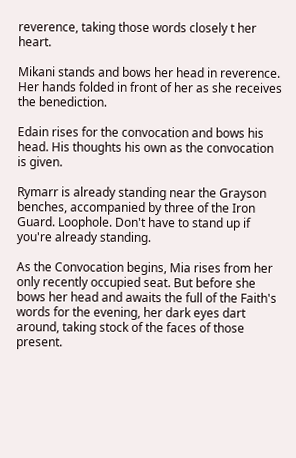reverence, taking those words closely t her heart.

Mikani stands and bows her head in reverence. Her hands folded in front of her as she receives the benediction.

Edain rises for the convocation and bows his head. His thoughts his own as the convocation is given.

Rymarr is already standing near the Grayson benches, accompanied by three of the Iron Guard. Loophole. Don't have to stand up if you're already standing.

As the Convocation begins, Mia rises from her only recently occupied seat. But before she bows her head and awaits the full of the Faith's words for the evening, her dark eyes dart around, taking stock of the faces of those present.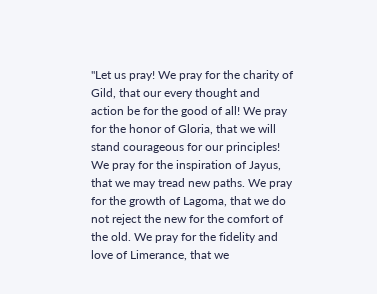"Let us pray! We pray for the charity of Gild, that our every thought and action be for the good of all! We pray for the honor of Gloria, that we will stand courageous for our principles! We pray for the inspiration of Jayus, that we may tread new paths. We pray for the growth of Lagoma, that we do not reject the new for the comfort of the old. We pray for the fidelity and love of Limerance, that we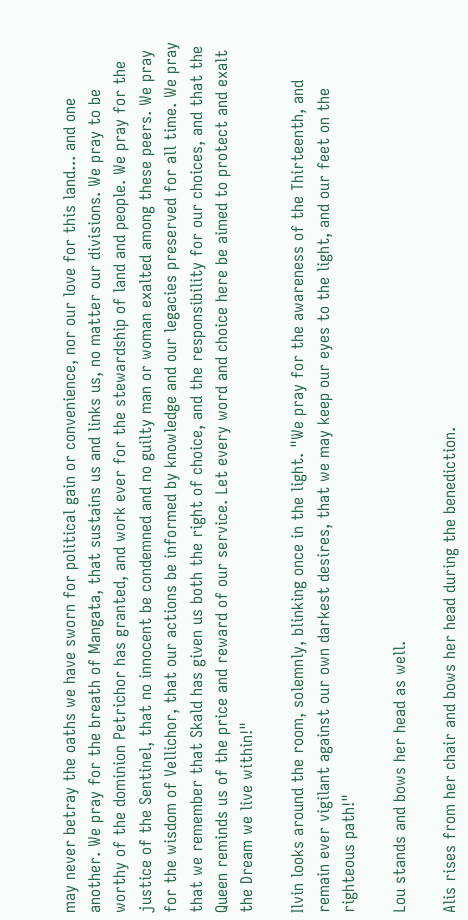may never betray the oaths we have sworn for political gain or convenience, nor our love for this land... and one another. We pray for the breath of Mangata, that sustains us and links us, no matter our divisions. We pray to be worthy of the dominion Petrichor has granted, and work ever for the stewardship of land and people. We pray for the justice of the Sentinel, that no innocent be condemned and no guilty man or woman exalted among these peers. We pray for the wisdom of Vellichor, that our actions be informed by knowledge and our legacies preserved for all time. We pray that we remember that Skald has given us both the right of choice, and the responsibility for our choices, and that the Queen reminds us of the price and reward of our service. Let every word and choice here be aimed to protect and exalt the Dream we live within!"

Ilvin looks around the room, solemnly, blinking once in the light. "We pray for the awareness of the Thirteenth, and remain ever vigilant against our own darkest desires, that we may keep our eyes to the light, and our feet on the righteous path!"

Lou stands and bows her head as well.

Alis rises from her chair and bows her head during the benediction.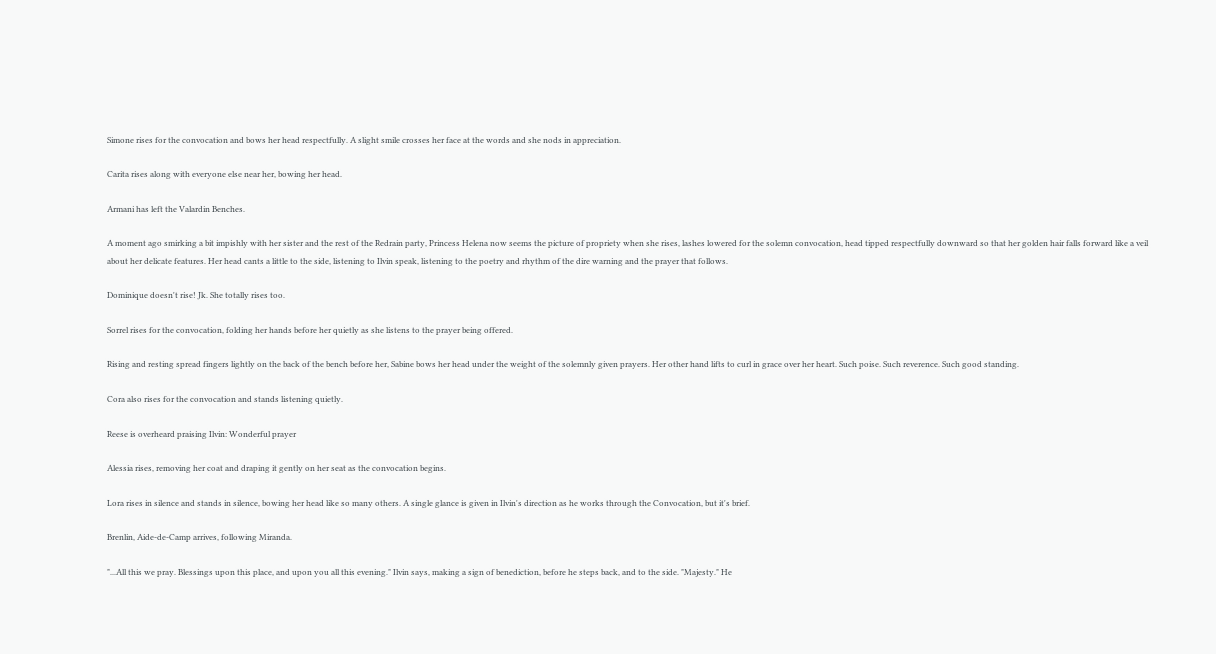Simone rises for the convocation and bows her head respectfully. A slight smile crosses her face at the words and she nods in appreciation.

Carita rises along with everyone else near her, bowing her head.

Armani has left the Valardin Benches.

A moment ago smirking a bit impishly with her sister and the rest of the Redrain party, Princess Helena now seems the picture of propriety when she rises, lashes lowered for the solemn convocation, head tipped respectfully downward so that her golden hair falls forward like a veil about her delicate features. Her head cants a little to the side, listening to Ilvin speak, listening to the poetry and rhythm of the dire warning and the prayer that follows.

Dominique doesn't rise! Jk. She totally rises too.

Sorrel rises for the convocation, folding her hands before her quietly as she listens to the prayer being offered.

Rising and resting spread fingers lightly on the back of the bench before her, Sabine bows her head under the weight of the solemnly given prayers. Her other hand lifts to curl in grace over her heart. Such poise. Such reverence. Such good standing.

Cora also rises for the convocation and stands listening quietly.

Reese is overheard praising Ilvin: Wonderful prayer

Alessia rises, removing her coat and draping it gently on her seat as the convocation begins.

Lora rises in silence and stands in silence, bowing her head like so many others. A single glance is given in Ilvin's direction as he works through the Convocation, but it's brief.

Brenlin, Aide-de-Camp arrives, following Miranda.

"...All this we pray. Blessings upon this place, and upon you all this evening." Ilvin says, making a sign of benediction, before he steps back, and to the side. "Majesty." He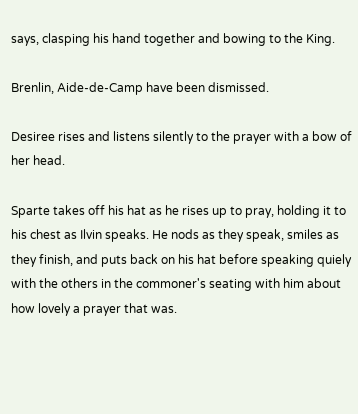says, clasping his hand together and bowing to the King.

Brenlin, Aide-de-Camp have been dismissed.

Desiree rises and listens silently to the prayer with a bow of her head.

Sparte takes off his hat as he rises up to pray, holding it to his chest as Ilvin speaks. He nods as they speak, smiles as they finish, and puts back on his hat before speaking quiely with the others in the commoner's seating with him about how lovely a prayer that was.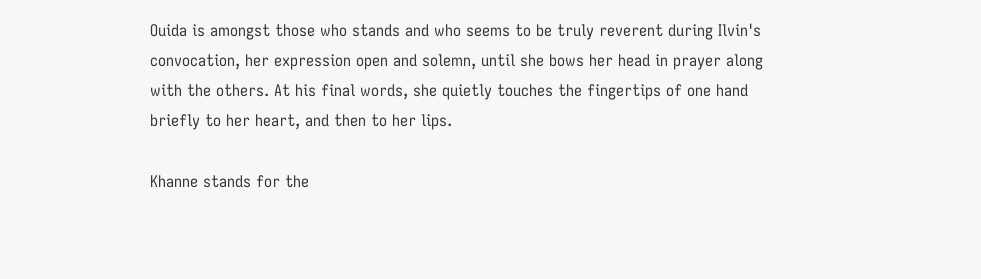Ouida is amongst those who stands and who seems to be truly reverent during Ilvin's convocation, her expression open and solemn, until she bows her head in prayer along with the others. At his final words, she quietly touches the fingertips of one hand briefly to her heart, and then to her lips.

Khanne stands for the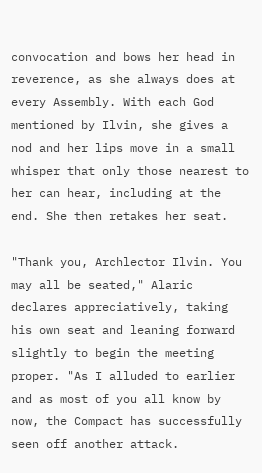convocation and bows her head in reverence, as she always does at every Assembly. With each God mentioned by Ilvin, she gives a nod and her lips move in a small whisper that only those nearest to her can hear, including at the end. She then retakes her seat.

"Thank you, Archlector Ilvin. You may all be seated," Alaric declares appreciatively, taking his own seat and leaning forward slightly to begin the meeting proper. "As I alluded to earlier and as most of you all know by now, the Compact has successfully seen off another attack.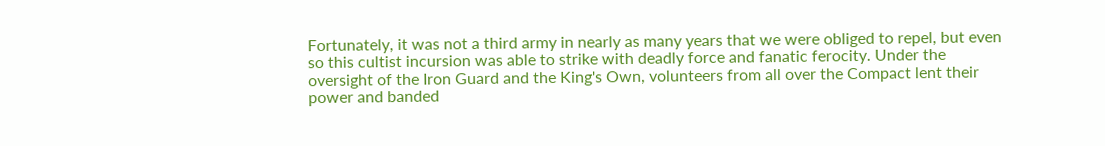Fortunately, it was not a third army in nearly as many years that we were obliged to repel, but even so this cultist incursion was able to strike with deadly force and fanatic ferocity. Under the oversight of the Iron Guard and the King's Own, volunteers from all over the Compact lent their power and banded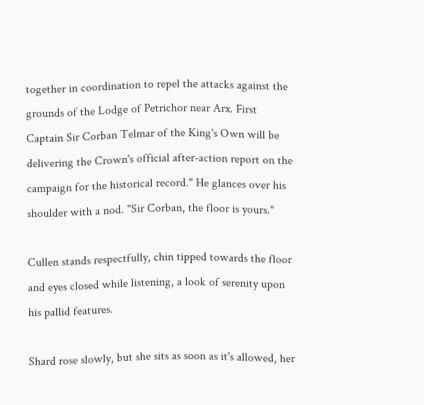together in coordination to repel the attacks against the grounds of the Lodge of Petrichor near Arx. First Captain Sir Corban Telmar of the King's Own will be delivering the Crown's official after-action report on the campaign for the historical record." He glances over his shoulder with a nod. "Sir Corban, the floor is yours."

Cullen stands respectfully, chin tipped towards the floor and eyes closed while listening, a look of serenity upon his pallid features.

Shard rose slowly, but she sits as soon as it's allowed, her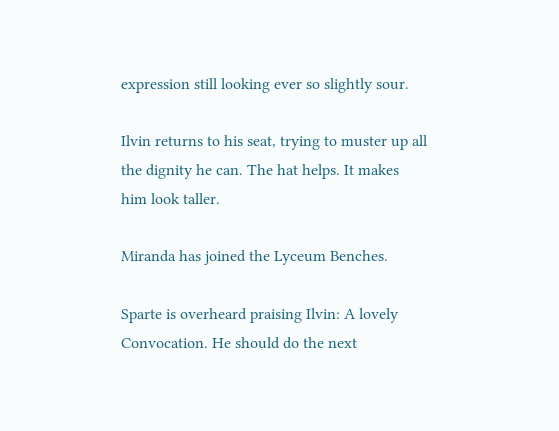expression still looking ever so slightly sour.

Ilvin returns to his seat, trying to muster up all the dignity he can. The hat helps. It makes him look taller.

Miranda has joined the Lyceum Benches.

Sparte is overheard praising Ilvin: A lovely Convocation. He should do the next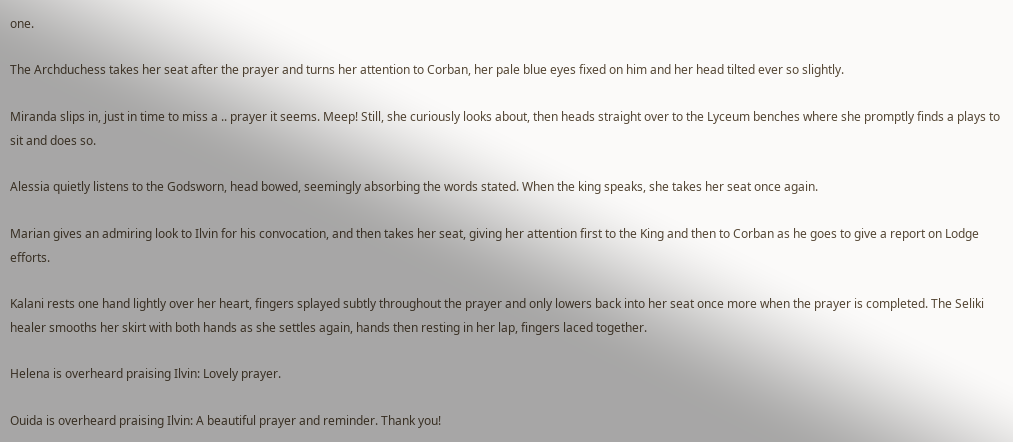one.

The Archduchess takes her seat after the prayer and turns her attention to Corban, her pale blue eyes fixed on him and her head tilted ever so slightly.

Miranda slips in, just in time to miss a .. prayer it seems. Meep! Still, she curiously looks about, then heads straight over to the Lyceum benches where she promptly finds a plays to sit and does so.

Alessia quietly listens to the Godsworn, head bowed, seemingly absorbing the words stated. When the king speaks, she takes her seat once again.

Marian gives an admiring look to Ilvin for his convocation, and then takes her seat, giving her attention first to the King and then to Corban as he goes to give a report on Lodge efforts.

Kalani rests one hand lightly over her heart, fingers splayed subtly throughout the prayer and only lowers back into her seat once more when the prayer is completed. The Seliki healer smooths her skirt with both hands as she settles again, hands then resting in her lap, fingers laced together.

Helena is overheard praising Ilvin: Lovely prayer.

Ouida is overheard praising Ilvin: A beautiful prayer and reminder. Thank you!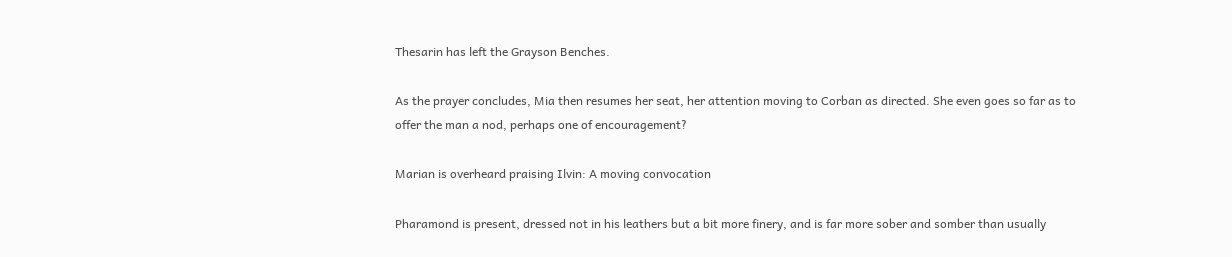Thesarin has left the Grayson Benches.

As the prayer concludes, Mia then resumes her seat, her attention moving to Corban as directed. She even goes so far as to offer the man a nod, perhaps one of encouragement?

Marian is overheard praising Ilvin: A moving convocation

Pharamond is present, dressed not in his leathers but a bit more finery, and is far more sober and somber than usually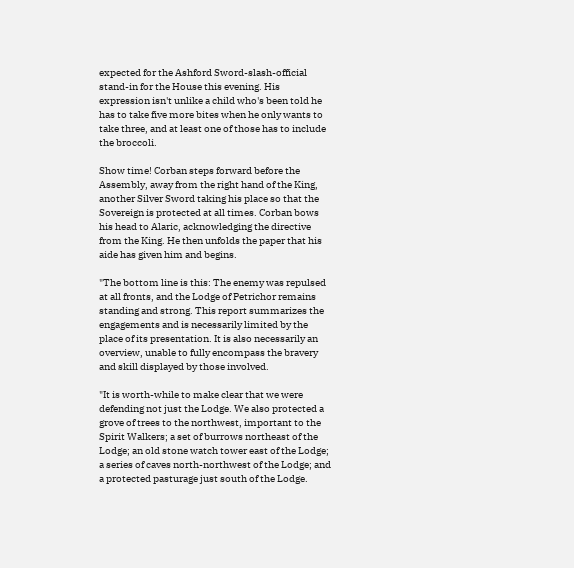expected for the Ashford Sword-slash-official stand-in for the House this evening. His expression isn't unlike a child who's been told he has to take five more bites when he only wants to take three, and at least one of those has to include the broccoli.

Show time! Corban steps forward before the Assembly, away from the right hand of the King, another Silver Sword taking his place so that the Sovereign is protected at all times. Corban bows his head to Alaric, acknowledging the directive from the King. He then unfolds the paper that his aide has given him and begins.

"The bottom line is this: The enemy was repulsed at all fronts, and the Lodge of Petrichor remains standing and strong. This report summarizes the engagements and is necessarily limited by the place of its presentation. It is also necessarily an overview, unable to fully encompass the bravery and skill displayed by those involved.

"It is worth-while to make clear that we were defending not just the Lodge. We also protected a grove of trees to the northwest, important to the Spirit Walkers; a set of burrows northeast of the Lodge; an old stone watch tower east of the Lodge; a series of caves north-northwest of the Lodge; and a protected pasturage just south of the Lodge.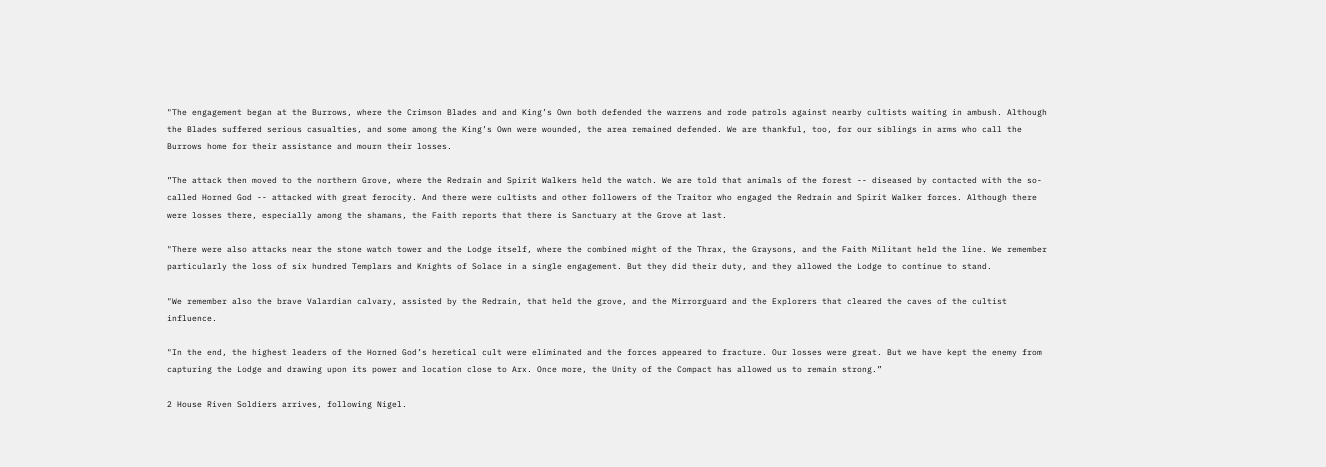"The engagement began at the Burrows, where the Crimson Blades and and King’s Own both defended the warrens and rode patrols against nearby cultists waiting in ambush. Although the Blades suffered serious casualties, and some among the King’s Own were wounded, the area remained defended. We are thankful, too, for our siblings in arms who call the Burrows home for their assistance and mourn their losses.

”The attack then moved to the northern Grove, where the Redrain and Spirit Walkers held the watch. We are told that animals of the forest -- diseased by contacted with the so-called Horned God -- attacked with great ferocity. And there were cultists and other followers of the Traitor who engaged the Redrain and Spirit Walker forces. Although there were losses there, especially among the shamans, the Faith reports that there is Sanctuary at the Grove at last.

"There were also attacks near the stone watch tower and the Lodge itself, where the combined might of the Thrax, the Graysons, and the Faith Militant held the line. We remember particularly the loss of six hundred Templars and Knights of Solace in a single engagement. But they did their duty, and they allowed the Lodge to continue to stand.

"We remember also the brave Valardian calvary, assisted by the Redrain, that held the grove, and the Mirrorguard and the Explorers that cleared the caves of the cultist influence.

"In the end, the highest leaders of the Horned God’s heretical cult were eliminated and the forces appeared to fracture. Our losses were great. But we have kept the enemy from capturing the Lodge and drawing upon its power and location close to Arx. Once more, the Unity of the Compact has allowed us to remain strong.”

2 House Riven Soldiers arrives, following Nigel.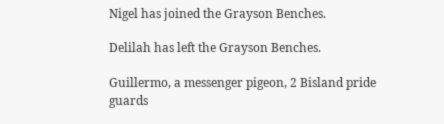Nigel has joined the Grayson Benches.

Delilah has left the Grayson Benches.

Guillermo, a messenger pigeon, 2 Bisland pride guards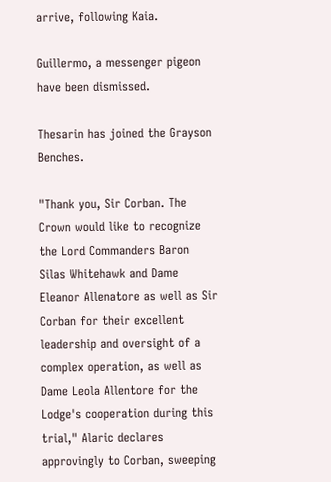arrive, following Kaia.

Guillermo, a messenger pigeon have been dismissed.

Thesarin has joined the Grayson Benches.

"Thank you, Sir Corban. The Crown would like to recognize the Lord Commanders Baron Silas Whitehawk and Dame Eleanor Allenatore as well as Sir Corban for their excellent leadership and oversight of a complex operation, as well as Dame Leola Allentore for the Lodge's cooperation during this trial," Alaric declares approvingly to Corban, sweeping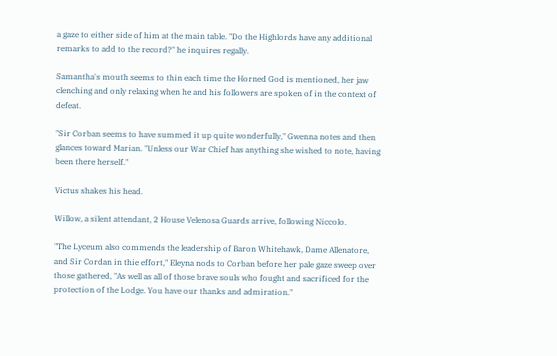a gaze to either side of him at the main table. "Do the Highlords have any additional remarks to add to the record?" he inquires regally.

Samantha's mouth seems to thin each time the Horned God is mentioned, her jaw clenching and only relaxing when he and his followers are spoken of in the context of defeat.

"Sir Corban seems to have summed it up quite wonderfully," Gwenna notes and then glances toward Marian. "Unless our War Chief has anything she wished to note, having been there herself."

Victus shakes his head.

Willow, a silent attendant, 2 House Velenosa Guards arrive, following Niccolo.

"The Lyceum also commends the leadership of Baron Whitehawk, Dame Allenatore, and Sir Cordan in thie effort," Eleyna nods to Corban before her pale gaze sweep over those gathered, "As well as all of those brave souls who fought and sacrificed for the protection of the Lodge. You have our thanks and admiration."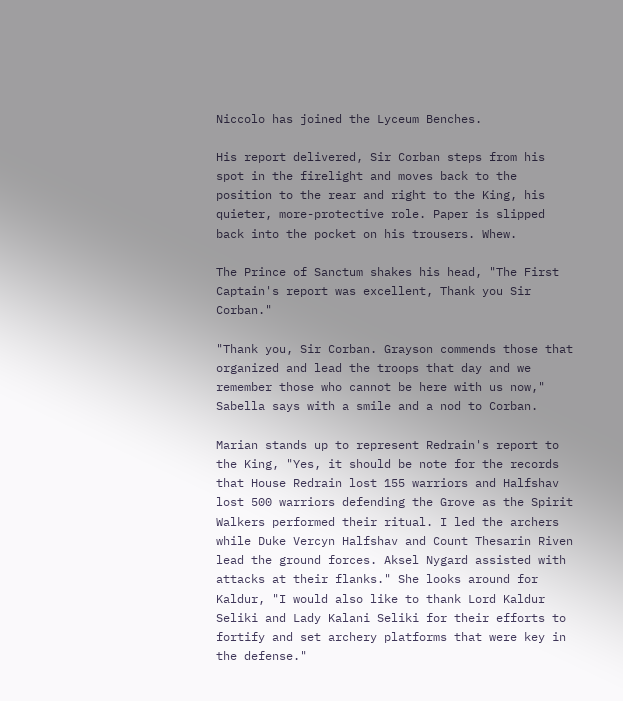Niccolo has joined the Lyceum Benches.

His report delivered, Sir Corban steps from his spot in the firelight and moves back to the position to the rear and right to the King, his quieter, more-protective role. Paper is slipped back into the pocket on his trousers. Whew.

The Prince of Sanctum shakes his head, "The First Captain's report was excellent, Thank you Sir Corban."

"Thank you, Sir Corban. Grayson commends those that organized and lead the troops that day and we remember those who cannot be here with us now," Sabella says with a smile and a nod to Corban.

Marian stands up to represent Redrain's report to the King, "Yes, it should be note for the records that House Redrain lost 155 warriors and Halfshav lost 500 warriors defending the Grove as the Spirit Walkers performed their ritual. I led the archers while Duke Vercyn Halfshav and Count Thesarin Riven lead the ground forces. Aksel Nygard assisted with attacks at their flanks." She looks around for Kaldur, "I would also like to thank Lord Kaldur Seliki and Lady Kalani Seliki for their efforts to fortify and set archery platforms that were key in the defense."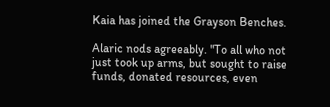Kaia has joined the Grayson Benches.

Alaric nods agreeably. "To all who not just took up arms, but sought to raise funds, donated resources, even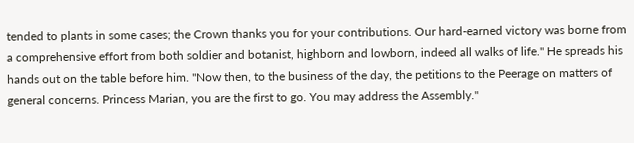tended to plants in some cases; the Crown thanks you for your contributions. Our hard-earned victory was borne from a comprehensive effort from both soldier and botanist, highborn and lowborn, indeed all walks of life." He spreads his hands out on the table before him. "Now then, to the business of the day, the petitions to the Peerage on matters of general concerns. Princess Marian, you are the first to go. You may address the Assembly."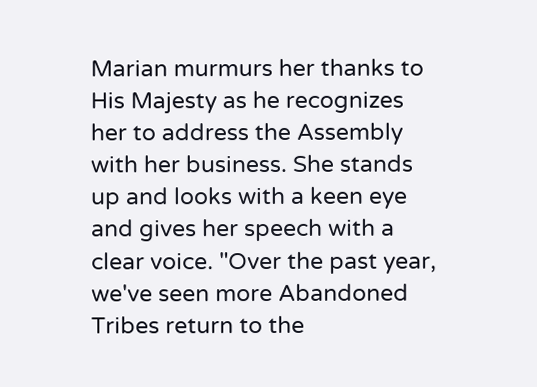Marian murmurs her thanks to His Majesty as he recognizes her to address the Assembly with her business. She stands up and looks with a keen eye and gives her speech with a clear voice. "Over the past year, we've seen more Abandoned Tribes return to the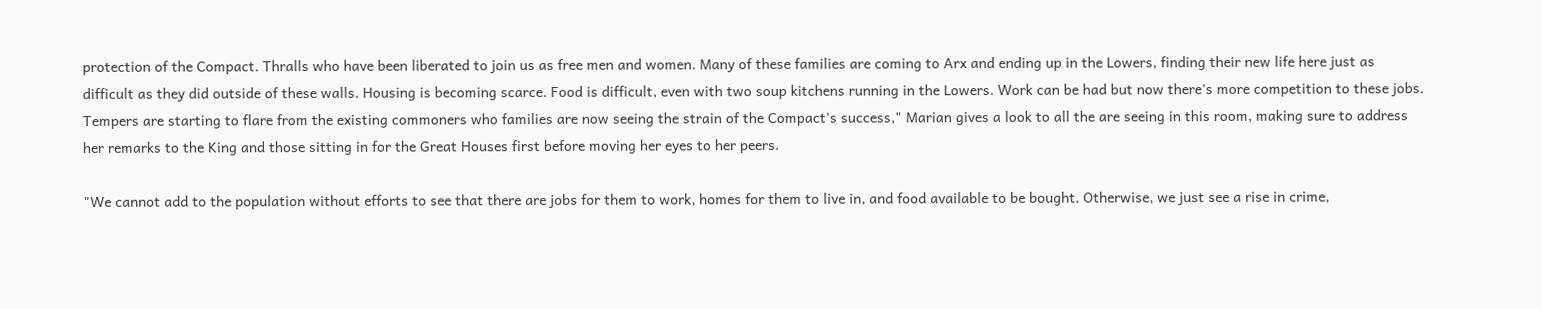protection of the Compact. Thralls who have been liberated to join us as free men and women. Many of these families are coming to Arx and ending up in the Lowers, finding their new life here just as difficult as they did outside of these walls. Housing is becoming scarce. Food is difficult, even with two soup kitchens running in the Lowers. Work can be had but now there's more competition to these jobs. Tempers are starting to flare from the existing commoners who families are now seeing the strain of the Compact's success," Marian gives a look to all the are seeing in this room, making sure to address her remarks to the King and those sitting in for the Great Houses first before moving her eyes to her peers.

"We cannot add to the population without efforts to see that there are jobs for them to work, homes for them to live in, and food available to be bought. Otherwise, we just see a rise in crime,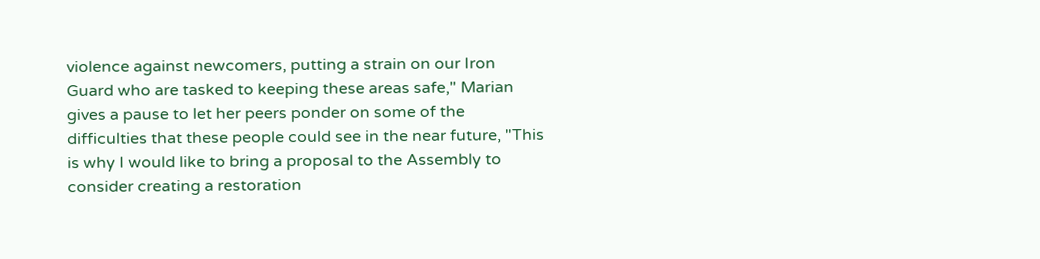violence against newcomers, putting a strain on our Iron Guard who are tasked to keeping these areas safe," Marian gives a pause to let her peers ponder on some of the difficulties that these people could see in the near future, "This is why I would like to bring a proposal to the Assembly to consider creating a restoration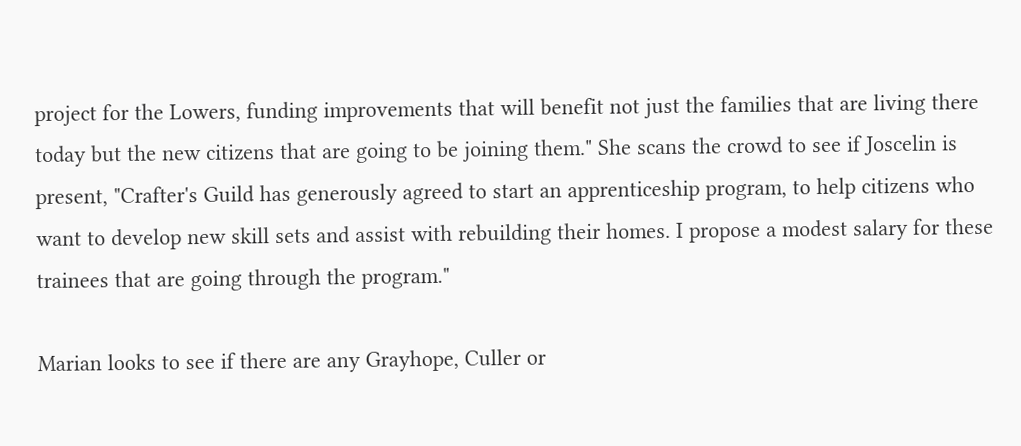project for the Lowers, funding improvements that will benefit not just the families that are living there today but the new citizens that are going to be joining them." She scans the crowd to see if Joscelin is present, "Crafter's Guild has generously agreed to start an apprenticeship program, to help citizens who want to develop new skill sets and assist with rebuilding their homes. I propose a modest salary for these trainees that are going through the program."

Marian looks to see if there are any Grayhope, Culler or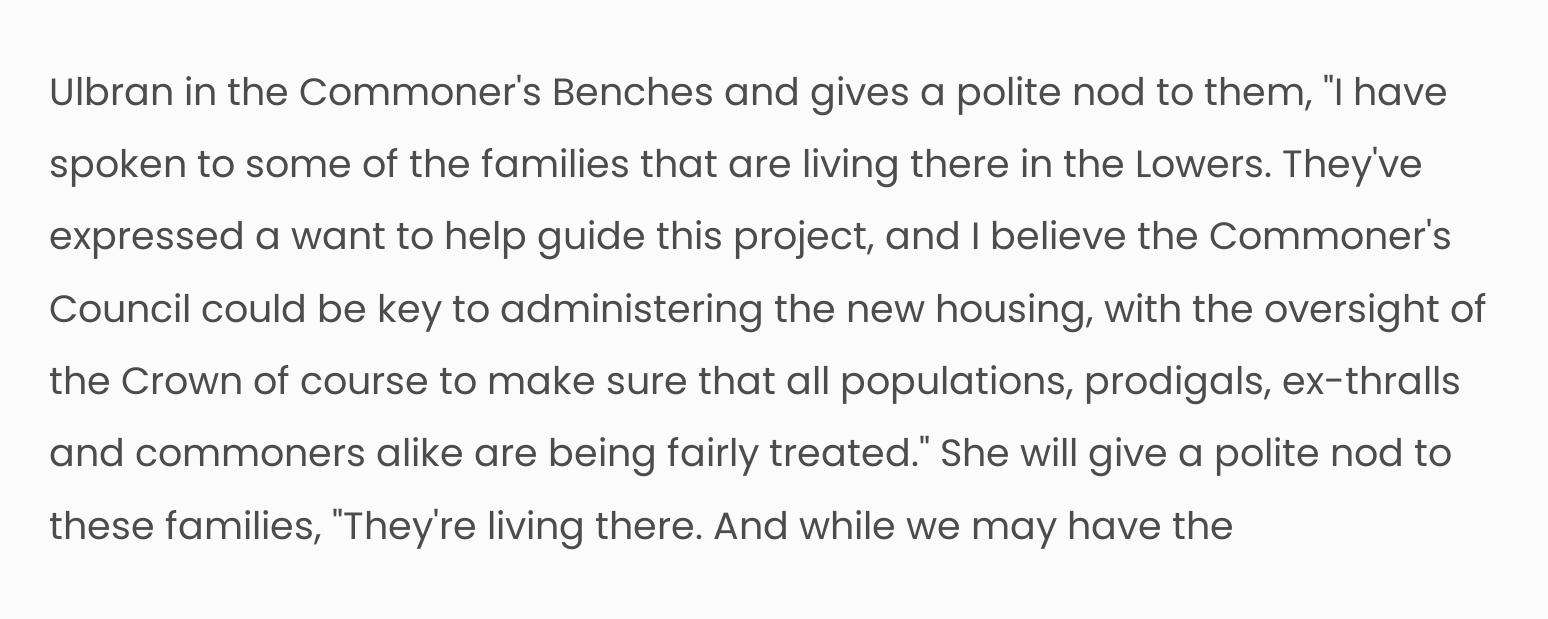Ulbran in the Commoner's Benches and gives a polite nod to them, "I have spoken to some of the families that are living there in the Lowers. They've expressed a want to help guide this project, and I believe the Commoner's Council could be key to administering the new housing, with the oversight of the Crown of course to make sure that all populations, prodigals, ex-thralls and commoners alike are being fairly treated." She will give a polite nod to these families, "They're living there. And while we may have the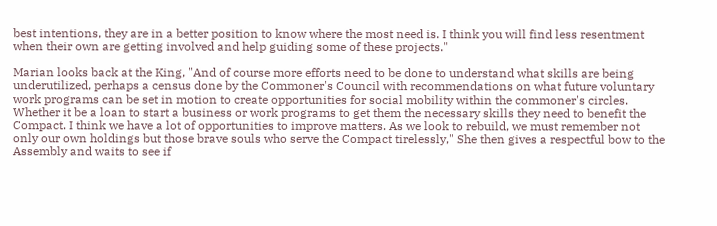best intentions, they are in a better position to know where the most need is. I think you will find less resentment when their own are getting involved and help guiding some of these projects."

Marian looks back at the King, "And of course more efforts need to be done to understand what skills are being underutilized, perhaps a census done by the Commoner's Council with recommendations on what future voluntary work programs can be set in motion to create opportunities for social mobility within the commoner's circles. Whether it be a loan to start a business or work programs to get them the necessary skills they need to benefit the Compact. I think we have a lot of opportunities to improve matters. As we look to rebuild, we must remember not only our own holdings but those brave souls who serve the Compact tirelessly," She then gives a respectful bow to the Assembly and waits to see if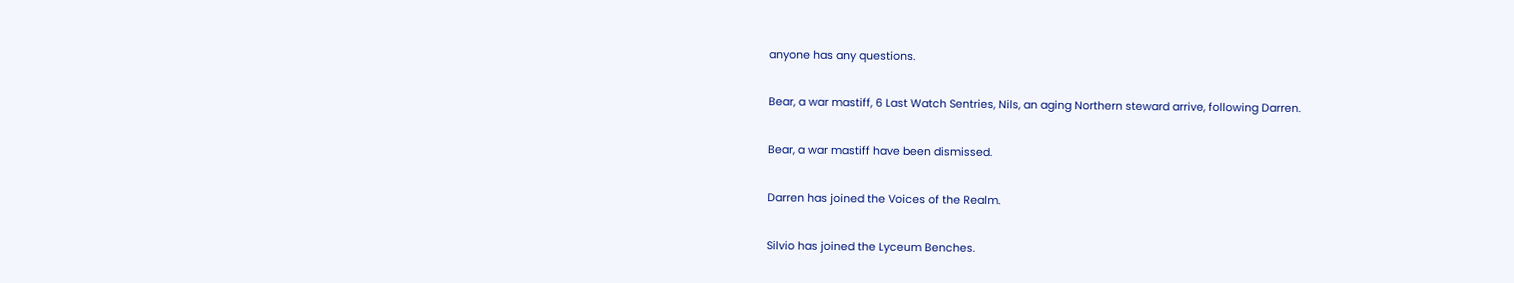anyone has any questions.

Bear, a war mastiff, 6 Last Watch Sentries, Nils, an aging Northern steward arrive, following Darren.

Bear, a war mastiff have been dismissed.

Darren has joined the Voices of the Realm.

Silvio has joined the Lyceum Benches.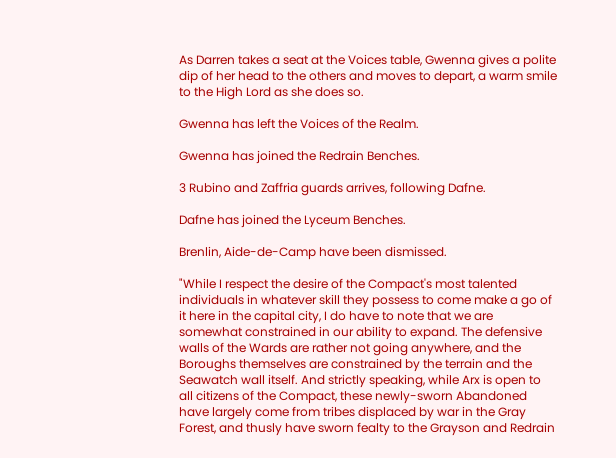As Darren takes a seat at the Voices table, Gwenna gives a polite dip of her head to the others and moves to depart, a warm smile to the High Lord as she does so.

Gwenna has left the Voices of the Realm.

Gwenna has joined the Redrain Benches.

3 Rubino and Zaffria guards arrives, following Dafne.

Dafne has joined the Lyceum Benches.

Brenlin, Aide-de-Camp have been dismissed.

"While I respect the desire of the Compact's most talented individuals in whatever skill they possess to come make a go of it here in the capital city, I do have to note that we are somewhat constrained in our ability to expand. The defensive walls of the Wards are rather not going anywhere, and the Boroughs themselves are constrained by the terrain and the Seawatch wall itself. And strictly speaking, while Arx is open to all citizens of the Compact, these newly-sworn Abandoned have largely come from tribes displaced by war in the Gray Forest, and thusly have sworn fealty to the Grayson and Redrain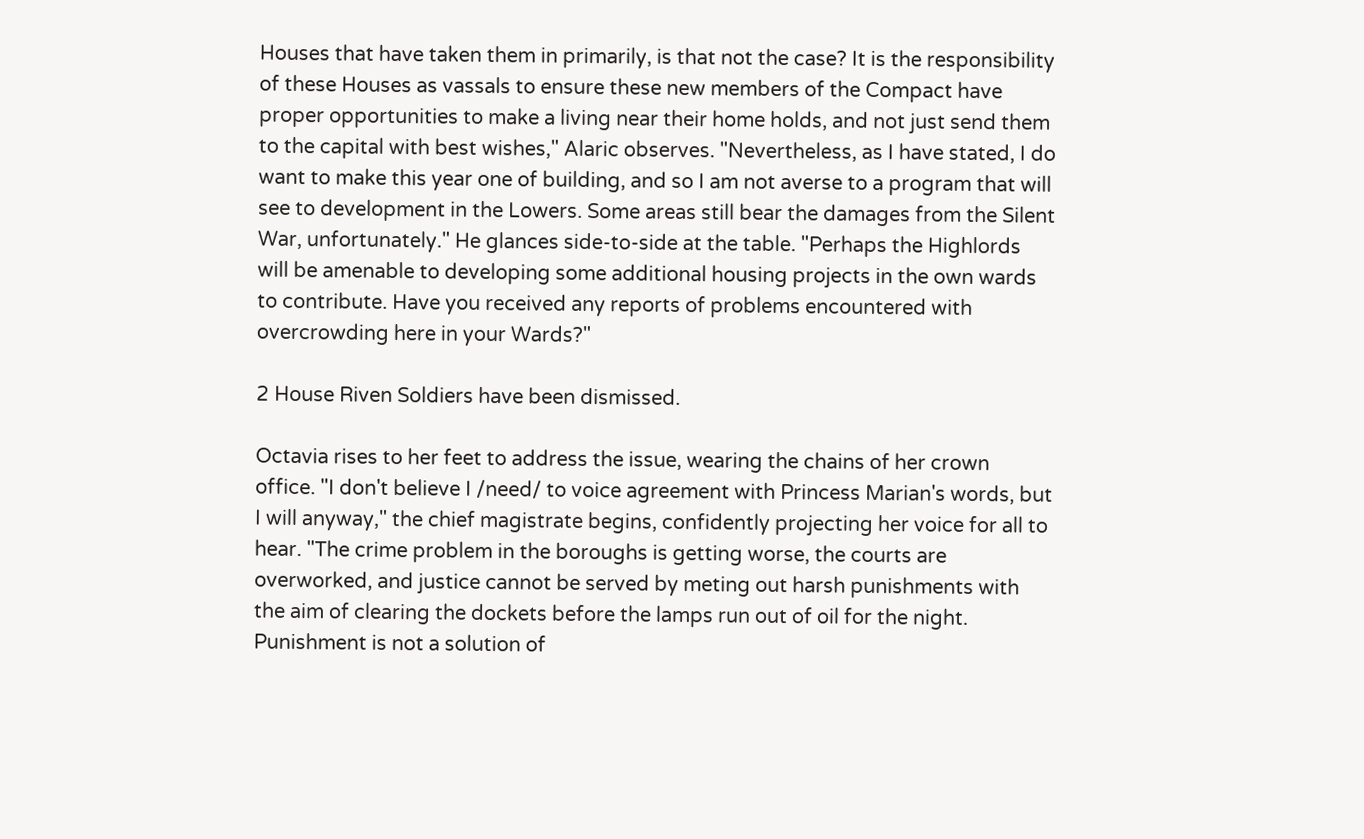Houses that have taken them in primarily, is that not the case? It is the responsibility of these Houses as vassals to ensure these new members of the Compact have proper opportunities to make a living near their home holds, and not just send them to the capital with best wishes," Alaric observes. "Nevertheless, as I have stated, I do want to make this year one of building, and so I am not averse to a program that will see to development in the Lowers. Some areas still bear the damages from the Silent War, unfortunately." He glances side-to-side at the table. "Perhaps the Highlords will be amenable to developing some additional housing projects in the own wards to contribute. Have you received any reports of problems encountered with overcrowding here in your Wards?"

2 House Riven Soldiers have been dismissed.

Octavia rises to her feet to address the issue, wearing the chains of her crown office. "I don't believe I /need/ to voice agreement with Princess Marian's words, but I will anyway," the chief magistrate begins, confidently projecting her voice for all to hear. "The crime problem in the boroughs is getting worse, the courts are overworked, and justice cannot be served by meting out harsh punishments with the aim of clearing the dockets before the lamps run out of oil for the night. Punishment is not a solution of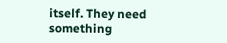itself. They need something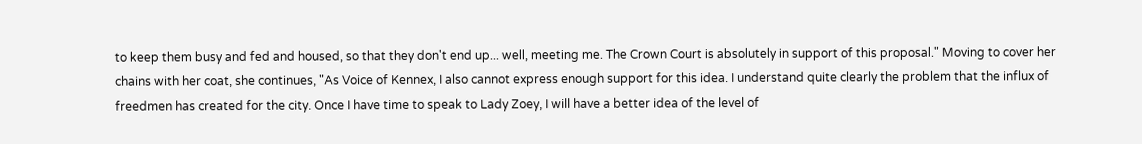to keep them busy and fed and housed, so that they don't end up... well, meeting me. The Crown Court is absolutely in support of this proposal." Moving to cover her chains with her coat, she continues, "As Voice of Kennex, I also cannot express enough support for this idea. I understand quite clearly the problem that the influx of freedmen has created for the city. Once I have time to speak to Lady Zoey, I will have a better idea of the level of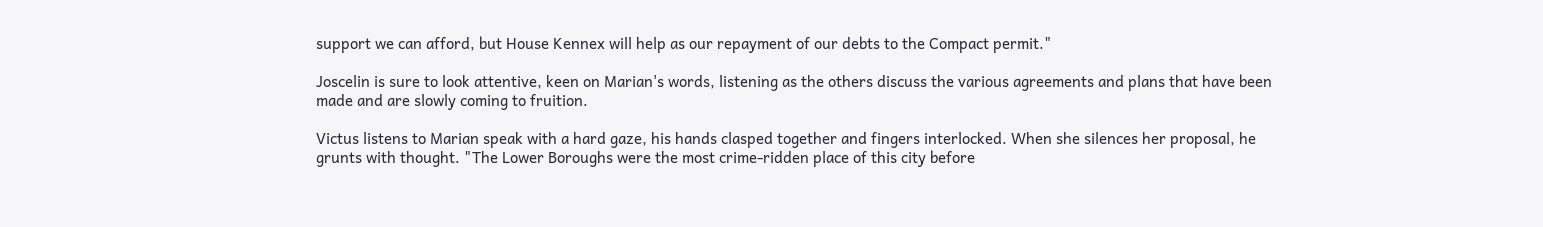support we can afford, but House Kennex will help as our repayment of our debts to the Compact permit."

Joscelin is sure to look attentive, keen on Marian's words, listening as the others discuss the various agreements and plans that have been made and are slowly coming to fruition.

Victus listens to Marian speak with a hard gaze, his hands clasped together and fingers interlocked. When she silences her proposal, he grunts with thought. "The Lower Boroughs were the most crime-ridden place of this city before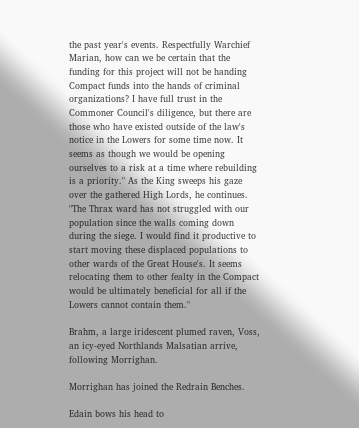the past year's events. Respectfully Warchief Marian, how can we be certain that the funding for this project will not be handing Compact funds into the hands of criminal organizations? I have full trust in the Commoner Council's diligence, but there are those who have existed outside of the law's notice in the Lowers for some time now. It seems as though we would be opening ourselves to a risk at a time where rebuilding is a priority." As the King sweeps his gaze over the gathered High Lords, he continues. "The Thrax ward has not struggled with our population since the walls coming down during the siege. I would find it productive to start moving these displaced populations to other wards of the Great House's. It seems relocating them to other fealty in the Compact would be ultimately beneficial for all if the Lowers cannot contain them."

Brahm, a large iridescent plumed raven, Voss, an icy-eyed Northlands Malsatian arrive, following Morrighan.

Morrighan has joined the Redrain Benches.

Edain bows his head to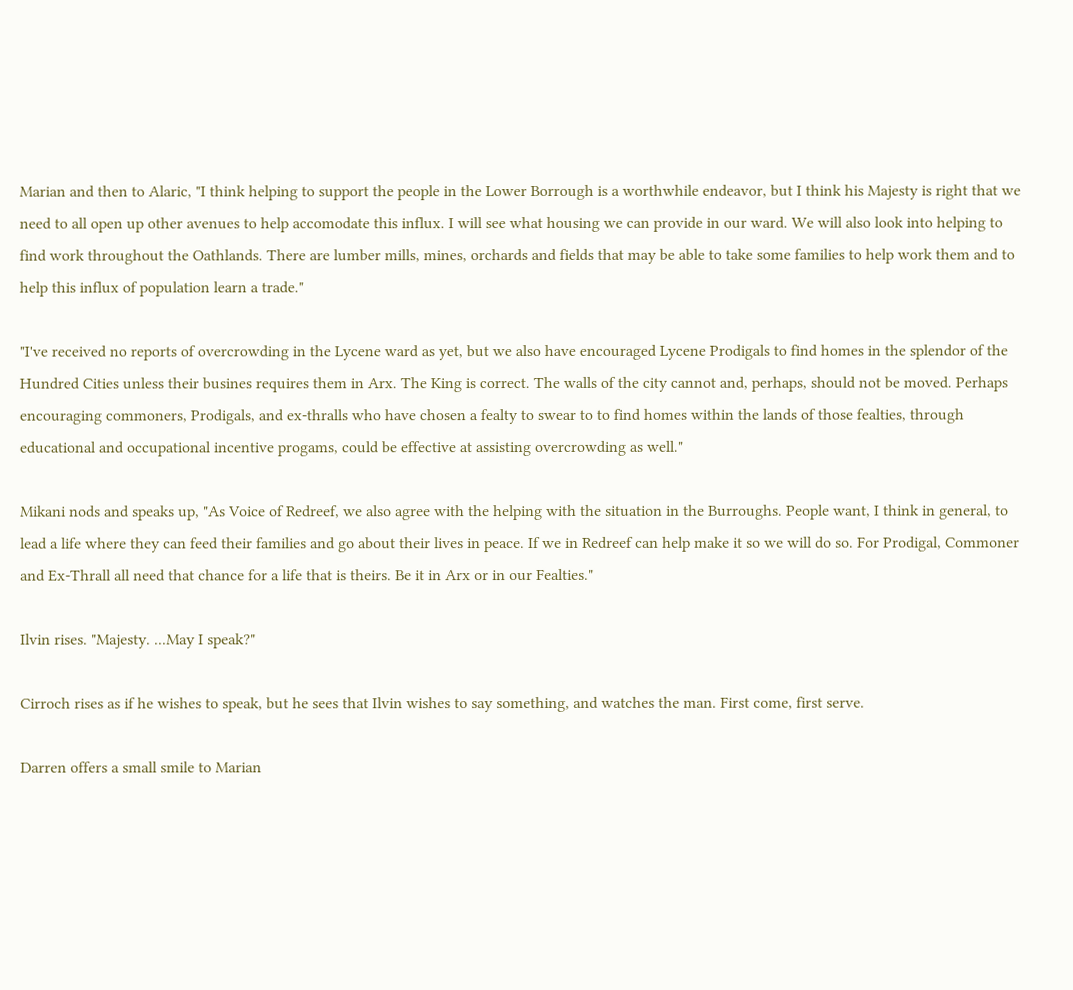Marian and then to Alaric, "I think helping to support the people in the Lower Borrough is a worthwhile endeavor, but I think his Majesty is right that we need to all open up other avenues to help accomodate this influx. I will see what housing we can provide in our ward. We will also look into helping to find work throughout the Oathlands. There are lumber mills, mines, orchards and fields that may be able to take some families to help work them and to help this influx of population learn a trade."

"I've received no reports of overcrowding in the Lycene ward as yet, but we also have encouraged Lycene Prodigals to find homes in the splendor of the Hundred Cities unless their busines requires them in Arx. The King is correct. The walls of the city cannot and, perhaps, should not be moved. Perhaps encouraging commoners, Prodigals, and ex-thralls who have chosen a fealty to swear to to find homes within the lands of those fealties, through educational and occupational incentive progams, could be effective at assisting overcrowding as well."

Mikani nods and speaks up, "As Voice of Redreef, we also agree with the helping with the situation in the Burroughs. People want, I think in general, to lead a life where they can feed their families and go about their lives in peace. If we in Redreef can help make it so we will do so. For Prodigal, Commoner and Ex-Thrall all need that chance for a life that is theirs. Be it in Arx or in our Fealties."

Ilvin rises. "Majesty. ...May I speak?"

Cirroch rises as if he wishes to speak, but he sees that Ilvin wishes to say something, and watches the man. First come, first serve.

Darren offers a small smile to Marian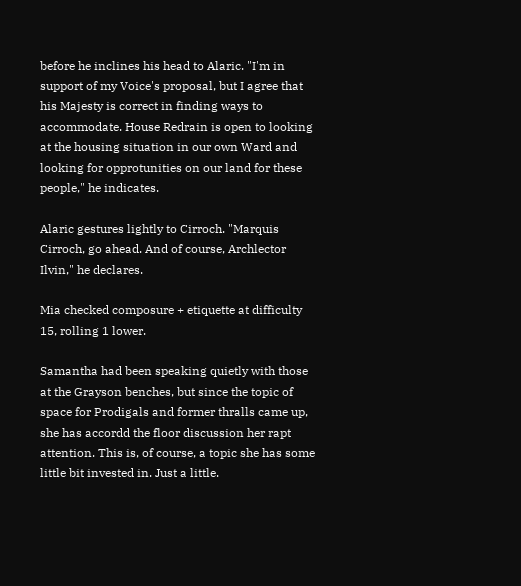before he inclines his head to Alaric. "I'm in support of my Voice's proposal, but I agree that his Majesty is correct in finding ways to accommodate. House Redrain is open to looking at the housing situation in our own Ward and looking for opprotunities on our land for these people," he indicates.

Alaric gestures lightly to Cirroch. "Marquis Cirroch, go ahead. And of course, Archlector Ilvin," he declares.

Mia checked composure + etiquette at difficulty 15, rolling 1 lower.

Samantha had been speaking quietly with those at the Grayson benches, but since the topic of space for Prodigals and former thralls came up, she has accordd the floor discussion her rapt attention. This is, of course, a topic she has some little bit invested in. Just a little.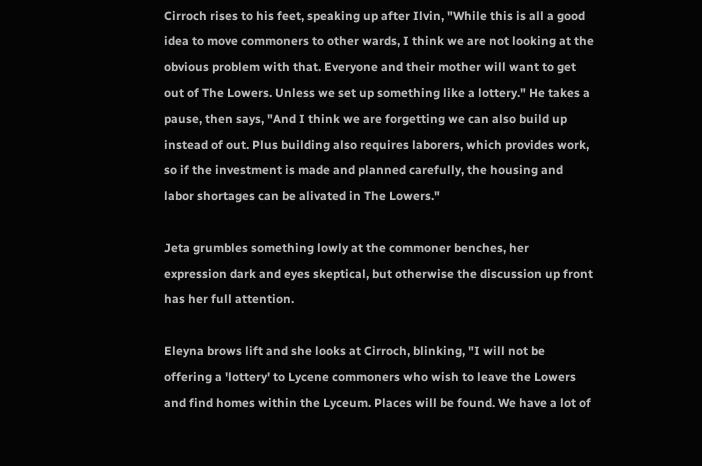Cirroch rises to his feet, speaking up after Ilvin, "While this is all a good idea to move commoners to other wards, I think we are not looking at the obvious problem with that. Everyone and their mother will want to get out of The Lowers. Unless we set up something like a lottery." He takes a pause, then says, "And I think we are forgetting we can also build up instead of out. Plus building also requires laborers, which provides work, so if the investment is made and planned carefully, the housing and labor shortages can be alivated in The Lowers."

Jeta grumbles something lowly at the commoner benches, her expression dark and eyes skeptical, but otherwise the discussion up front has her full attention.

Eleyna brows lift and she looks at Cirroch, blinking, "I will not be offering a 'lottery' to Lycene commoners who wish to leave the Lowers and find homes within the Lyceum. Places will be found. We have a lot of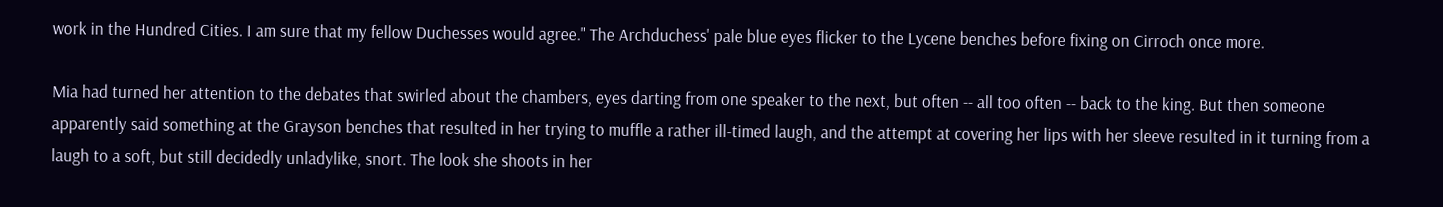work in the Hundred Cities. I am sure that my fellow Duchesses would agree." The Archduchess' pale blue eyes flicker to the Lycene benches before fixing on Cirroch once more.

Mia had turned her attention to the debates that swirled about the chambers, eyes darting from one speaker to the next, but often -- all too often -- back to the king. But then someone apparently said something at the Grayson benches that resulted in her trying to muffle a rather ill-timed laugh, and the attempt at covering her lips with her sleeve resulted in it turning from a laugh to a soft, but still decidedly unladylike, snort. The look she shoots in her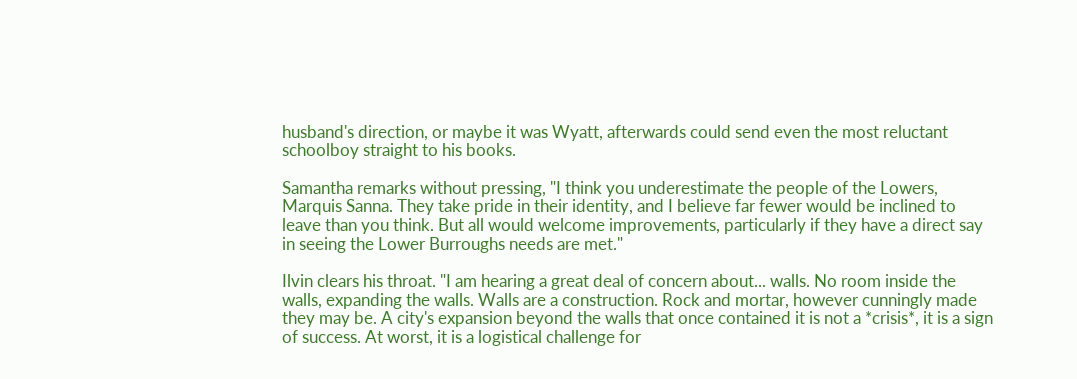husband's direction, or maybe it was Wyatt, afterwards could send even the most reluctant schoolboy straight to his books.

Samantha remarks without pressing, "I think you underestimate the people of the Lowers, Marquis Sanna. They take pride in their identity, and I believe far fewer would be inclined to leave than you think. But all would welcome improvements, particularly if they have a direct say in seeing the Lower Burroughs needs are met."

Ilvin clears his throat. "I am hearing a great deal of concern about... walls. No room inside the walls, expanding the walls. Walls are a construction. Rock and mortar, however cunningly made they may be. A city's expansion beyond the walls that once contained it is not a *crisis*, it is a sign of success. At worst, it is a logistical challenge for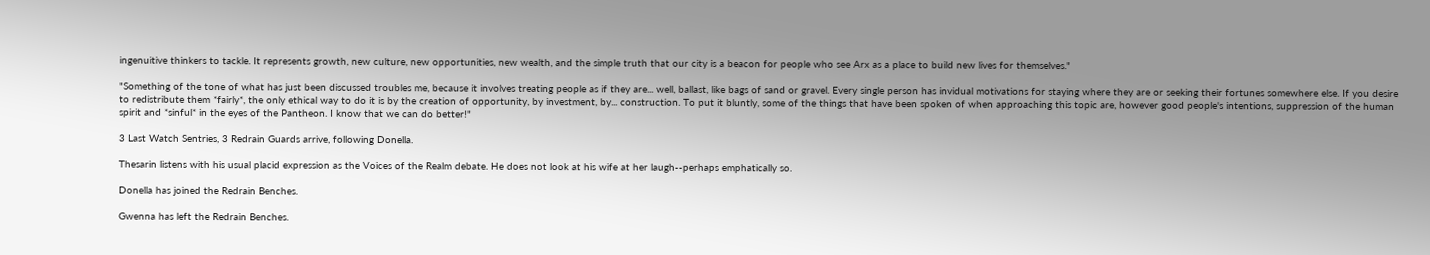ingenuitive thinkers to tackle. It represents growth, new culture, new opportunities, new wealth, and the simple truth that our city is a beacon for people who see Arx as a place to build new lives for themselves."

"Something of the tone of what has just been discussed troubles me, because it involves treating people as if they are... well, ballast, like bags of sand or gravel. Every single person has invidual motivations for staying where they are or seeking their fortunes somewhere else. If you desire to redistribute them *fairly*, the only ethical way to do it is by the creation of opportunity, by investment, by... construction. To put it bluntly, some of the things that have been spoken of when approaching this topic are, however good people's intentions, suppression of the human spirit and *sinful* in the eyes of the Pantheon. I know that we can do better!"

3 Last Watch Sentries, 3 Redrain Guards arrive, following Donella.

Thesarin listens with his usual placid expression as the Voices of the Realm debate. He does not look at his wife at her laugh--perhaps emphatically so.

Donella has joined the Redrain Benches.

Gwenna has left the Redrain Benches.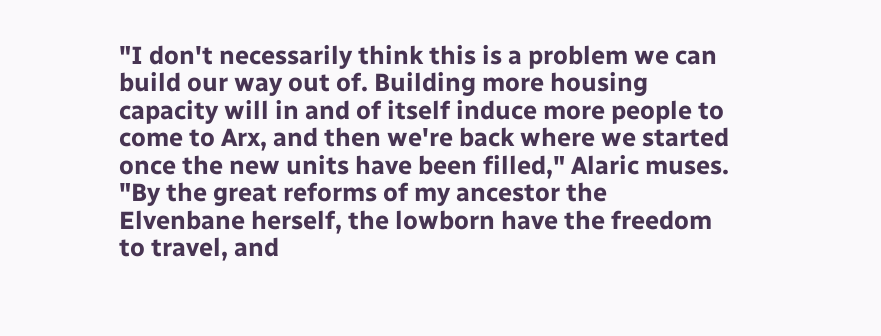"I don't necessarily think this is a problem we can build our way out of. Building more housing capacity will in and of itself induce more people to come to Arx, and then we're back where we started once the new units have been filled," Alaric muses. "By the great reforms of my ancestor the Elvenbane herself, the lowborn have the freedom to travel, and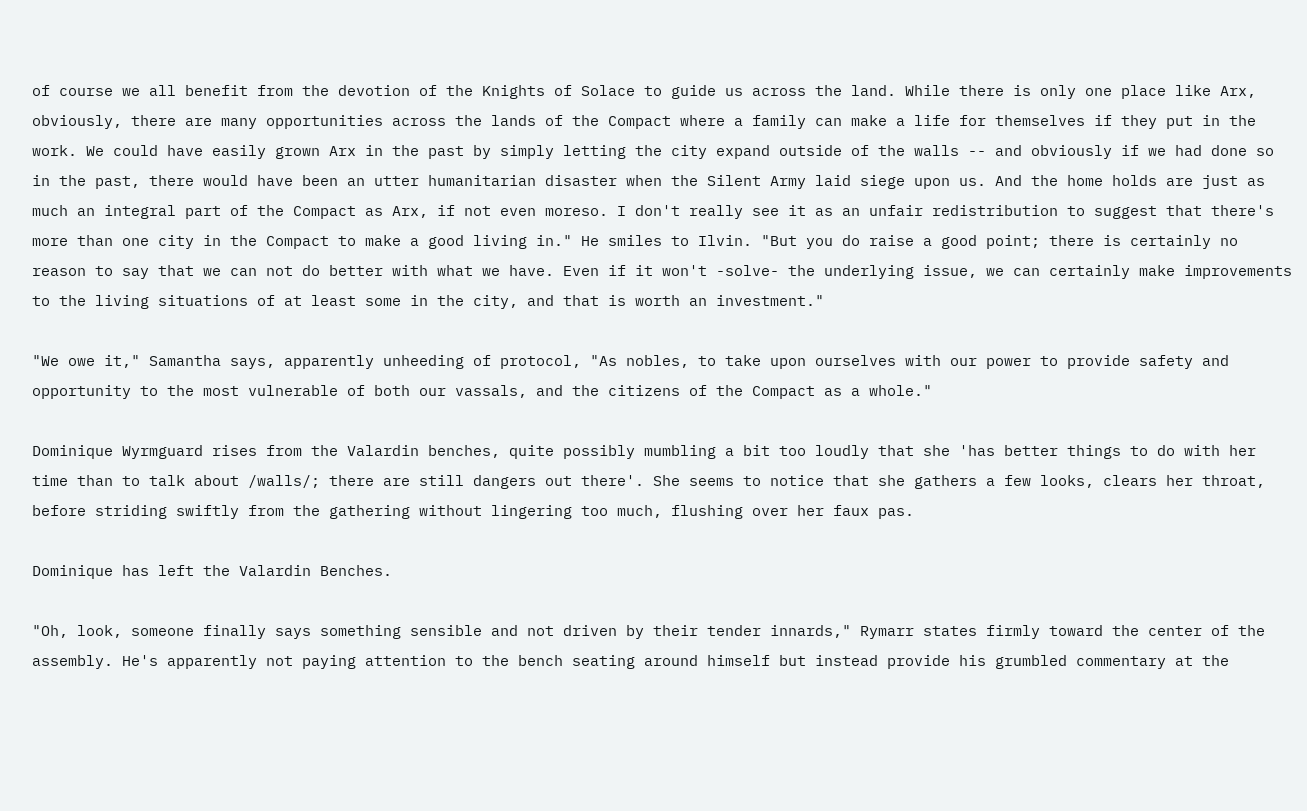of course we all benefit from the devotion of the Knights of Solace to guide us across the land. While there is only one place like Arx, obviously, there are many opportunities across the lands of the Compact where a family can make a life for themselves if they put in the work. We could have easily grown Arx in the past by simply letting the city expand outside of the walls -- and obviously if we had done so in the past, there would have been an utter humanitarian disaster when the Silent Army laid siege upon us. And the home holds are just as much an integral part of the Compact as Arx, if not even moreso. I don't really see it as an unfair redistribution to suggest that there's more than one city in the Compact to make a good living in." He smiles to Ilvin. "But you do raise a good point; there is certainly no reason to say that we can not do better with what we have. Even if it won't -solve- the underlying issue, we can certainly make improvements to the living situations of at least some in the city, and that is worth an investment."

"We owe it," Samantha says, apparently unheeding of protocol, "As nobles, to take upon ourselves with our power to provide safety and opportunity to the most vulnerable of both our vassals, and the citizens of the Compact as a whole."

Dominique Wyrmguard rises from the Valardin benches, quite possibly mumbling a bit too loudly that she 'has better things to do with her time than to talk about /walls/; there are still dangers out there'. She seems to notice that she gathers a few looks, clears her throat, before striding swiftly from the gathering without lingering too much, flushing over her faux pas.

Dominique has left the Valardin Benches.

"Oh, look, someone finally says something sensible and not driven by their tender innards," Rymarr states firmly toward the center of the assembly. He's apparently not paying attention to the bench seating around himself but instead provide his grumbled commentary at the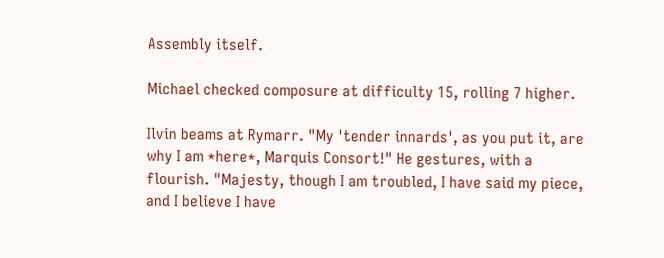Assembly itself.

Michael checked composure at difficulty 15, rolling 7 higher.

Ilvin beams at Rymarr. "My 'tender innards', as you put it, are why I am *here*, Marquis Consort!" He gestures, with a flourish. "Majesty, though I am troubled, I have said my piece, and I believe I have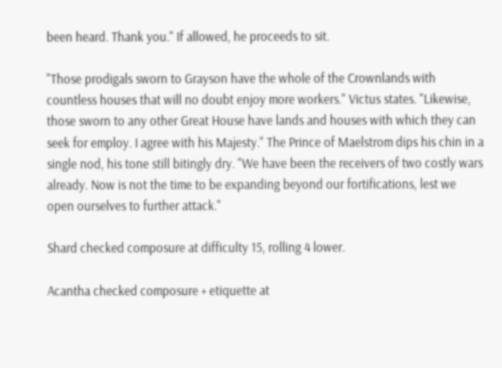been heard. Thank you." If allowed, he proceeds to sit.

"Those prodigals sworn to Grayson have the whole of the Crownlands with countless houses that will no doubt enjoy more workers." Victus states. "Likewise, those sworn to any other Great House have lands and houses with which they can seek for employ. I agree with his Majesty." The Prince of Maelstrom dips his chin in a single nod, his tone still bitingly dry. "We have been the receivers of two costly wars already. Now is not the time to be expanding beyond our fortifications, lest we open ourselves to further attack."

Shard checked composure at difficulty 15, rolling 4 lower.

Acantha checked composure + etiquette at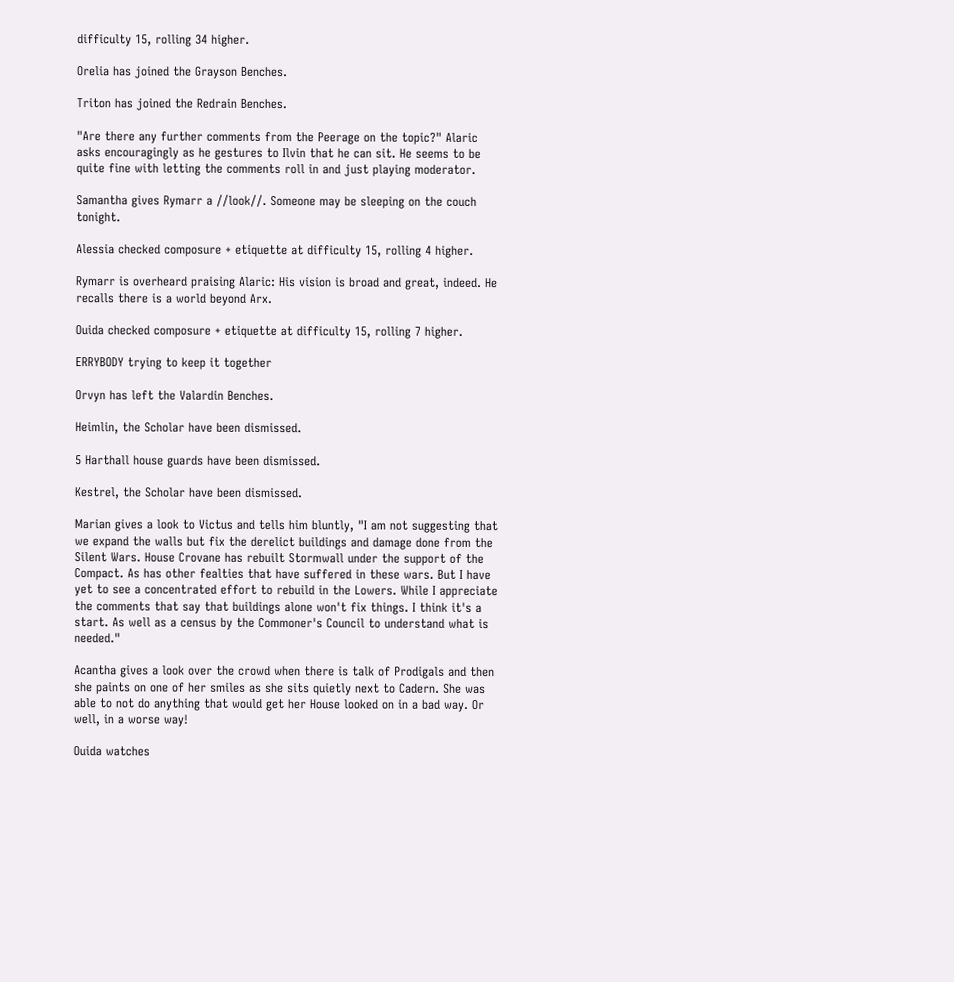difficulty 15, rolling 34 higher.

Orelia has joined the Grayson Benches.

Triton has joined the Redrain Benches.

"Are there any further comments from the Peerage on the topic?" Alaric asks encouragingly as he gestures to Ilvin that he can sit. He seems to be quite fine with letting the comments roll in and just playing moderator.

Samantha gives Rymarr a //look//. Someone may be sleeping on the couch tonight.

Alessia checked composure + etiquette at difficulty 15, rolling 4 higher.

Rymarr is overheard praising Alaric: His vision is broad and great, indeed. He recalls there is a world beyond Arx.

Ouida checked composure + etiquette at difficulty 15, rolling 7 higher.

ERRYBODY trying to keep it together

Orvyn has left the Valardin Benches.

Heimlin, the Scholar have been dismissed.

5 Harthall house guards have been dismissed.

Kestrel, the Scholar have been dismissed.

Marian gives a look to Victus and tells him bluntly, "I am not suggesting that we expand the walls but fix the derelict buildings and damage done from the Silent Wars. House Crovane has rebuilt Stormwall under the support of the Compact. As has other fealties that have suffered in these wars. But I have yet to see a concentrated effort to rebuild in the Lowers. While I appreciate the comments that say that buildings alone won't fix things. I think it's a start. As well as a census by the Commoner's Council to understand what is needed."

Acantha gives a look over the crowd when there is talk of Prodigals and then she paints on one of her smiles as she sits quietly next to Cadern. She was able to not do anything that would get her House looked on in a bad way. Or well, in a worse way!

Ouida watches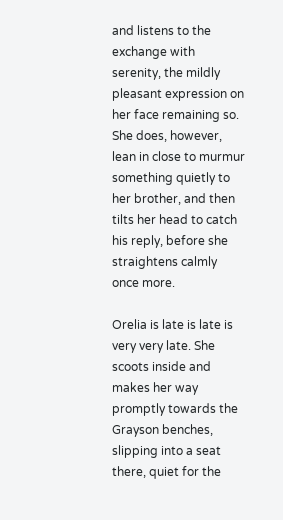and listens to the exchange with serenity, the mildly pleasant expression on her face remaining so. She does, however, lean in close to murmur something quietly to her brother, and then tilts her head to catch his reply, before she straightens calmly once more.

Orelia is late is late is very very late. She scoots inside and makes her way promptly towards the Grayson benches, slipping into a seat there, quiet for the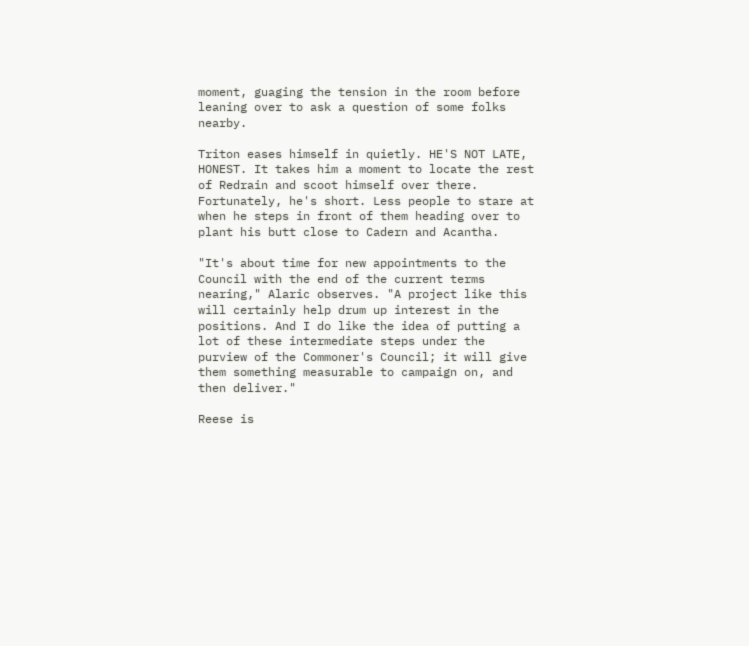moment, guaging the tension in the room before leaning over to ask a question of some folks nearby.

Triton eases himself in quietly. HE'S NOT LATE, HONEST. It takes him a moment to locate the rest of Redrain and scoot himself over there. Fortunately, he's short. Less people to stare at when he steps in front of them heading over to plant his butt close to Cadern and Acantha.

"It's about time for new appointments to the Council with the end of the current terms nearing," Alaric observes. "A project like this will certainly help drum up interest in the positions. And I do like the idea of putting a lot of these intermediate steps under the purview of the Commoner's Council; it will give them something measurable to campaign on, and then deliver."

Reese is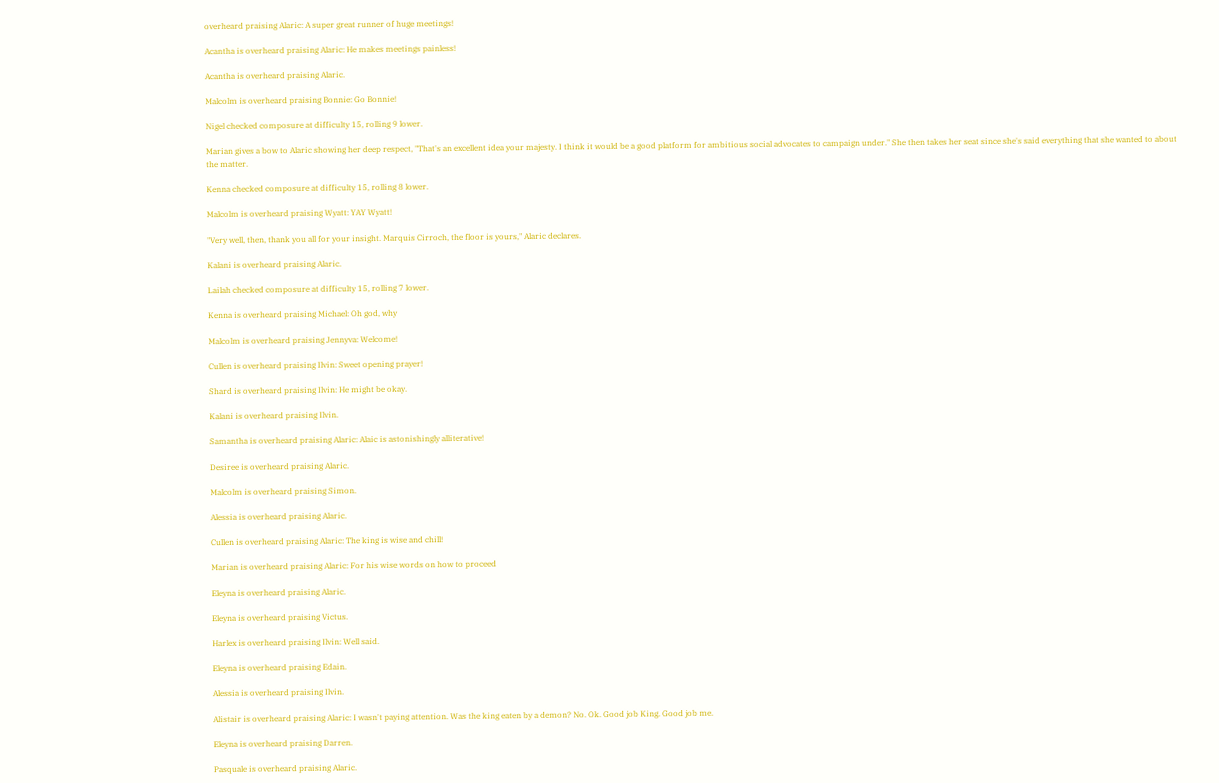overheard praising Alaric: A super great runner of huge meetings!

Acantha is overheard praising Alaric: He makes meetings painless!

Acantha is overheard praising Alaric.

Malcolm is overheard praising Bonnie: Go Bonnie!

Nigel checked composure at difficulty 15, rolling 9 lower.

Marian gives a bow to Alaric showing her deep respect, "That's an excellent idea your majesty. I think it would be a good platform for ambitious social advocates to campaign under." She then takes her seat since she's said everything that she wanted to about the matter.

Kenna checked composure at difficulty 15, rolling 8 lower.

Malcolm is overheard praising Wyatt: YAY Wyatt!

"Very well, then, thank you all for your insight. Marquis Cirroch, the floor is yours," Alaric declares.

Kalani is overheard praising Alaric.

Lailah checked composure at difficulty 15, rolling 7 lower.

Kenna is overheard praising Michael: Oh god, why

Malcolm is overheard praising Jennyva: Welcome!

Cullen is overheard praising Ilvin: Sweet opening prayer!

Shard is overheard praising Ilvin: He might be okay.

Kalani is overheard praising Ilvin.

Samantha is overheard praising Alaric: Alaic is astonishingly alliterative!

Desiree is overheard praising Alaric.

Malcolm is overheard praising Simon.

Alessia is overheard praising Alaric.

Cullen is overheard praising Alaric: The king is wise and chill!

Marian is overheard praising Alaric: For his wise words on how to proceed

Eleyna is overheard praising Alaric.

Eleyna is overheard praising Victus.

Harlex is overheard praising Ilvin: Well said.

Eleyna is overheard praising Edain.

Alessia is overheard praising Ilvin.

Alistair is overheard praising Alaric: I wasn't paying attention. Was the king eaten by a demon? No. Ok. Good job King. Good job me.

Eleyna is overheard praising Darren.

Pasquale is overheard praising Alaric.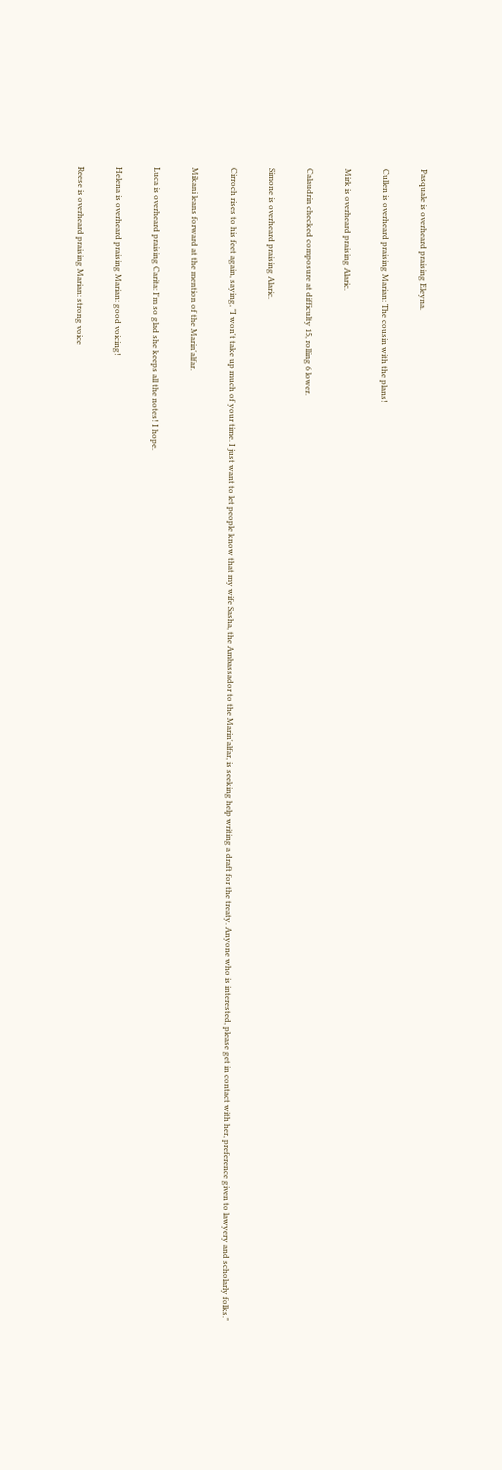Pasquale is overheard praising Eleyna.

Cullen is overheard praising Marian: The cousin with the plans!

Mirk is overheard praising Alaric.

Calaudrin checked composure at difficulty 15, rolling 6 lower.

Simone is overheard praising Alaric.

Cirroch rises to his feet again, saying, "I won't take up much of your time. I just want to let people know that my wife Sasha, the Ambassador to the Marin'alfar, is seeking help writing a draft for the treaty. Anyone who is interested, please get in contact with her, preference given to lawyery and scholarly folks."

Mikani leans forward at the mention of the Marin'alfar.

Luca is overheard praising Carita: I'm so glad she keeps all the notes! I hope.

Helena is overheard praising Marian: good voicing!

Reese is overheard praising Marian: strong voice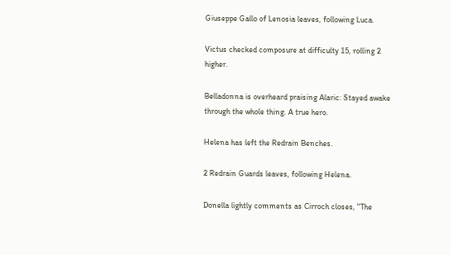Giuseppe Gallo of Lenosia leaves, following Luca.

Victus checked composure at difficulty 15, rolling 2 higher.

Belladonna is overheard praising Alaric: Stayed awake through the whole thing. A true hero.

Helena has left the Redrain Benches.

2 Redrain Guards leaves, following Helena.

Donella lightly comments as Cirroch closes, "The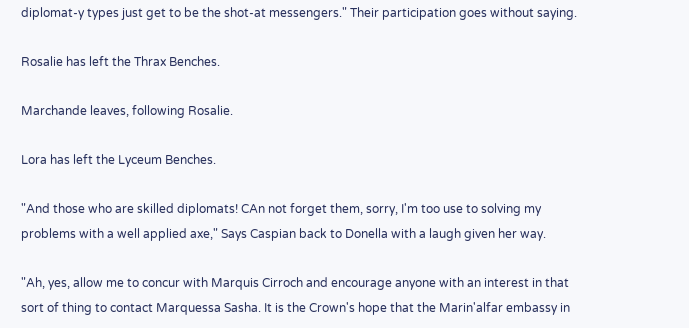diplomat-y types just get to be the shot-at messengers." Their participation goes without saying.

Rosalie has left the Thrax Benches.

Marchande leaves, following Rosalie.

Lora has left the Lyceum Benches.

"And those who are skilled diplomats! CAn not forget them, sorry, I'm too use to solving my problems with a well applied axe," Says Caspian back to Donella with a laugh given her way.

"Ah, yes, allow me to concur with Marquis Cirroch and encourage anyone with an interest in that sort of thing to contact Marquessa Sasha. It is the Crown's hope that the Marin'alfar embassy in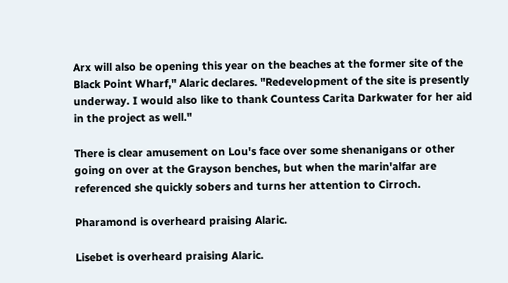Arx will also be opening this year on the beaches at the former site of the Black Point Wharf," Alaric declares. "Redevelopment of the site is presently underway. I would also like to thank Countess Carita Darkwater for her aid in the project as well."

There is clear amusement on Lou's face over some shenanigans or other going on over at the Grayson benches, but when the marin'alfar are referenced she quickly sobers and turns her attention to Cirroch.

Pharamond is overheard praising Alaric.

Lisebet is overheard praising Alaric.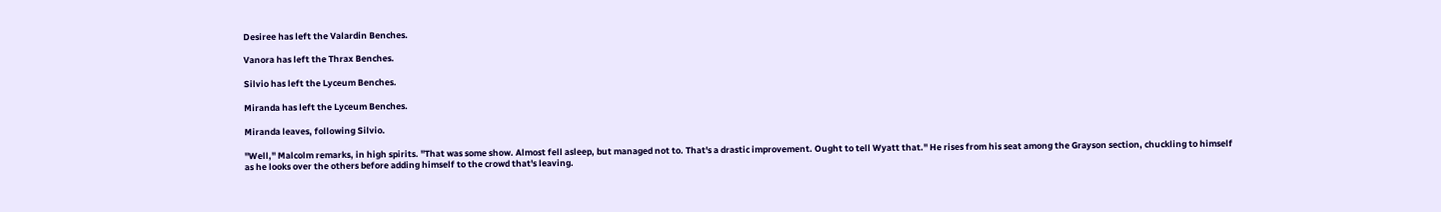Desiree has left the Valardin Benches.

Vanora has left the Thrax Benches.

Silvio has left the Lyceum Benches.

Miranda has left the Lyceum Benches.

Miranda leaves, following Silvio.

"Well," Malcolm remarks, in high spirits. "That was some show. Almost fell asleep, but managed not to. That's a drastic improvement. Ought to tell Wyatt that." He rises from his seat among the Grayson section, chuckling to himself as he looks over the others before adding himself to the crowd that's leaving.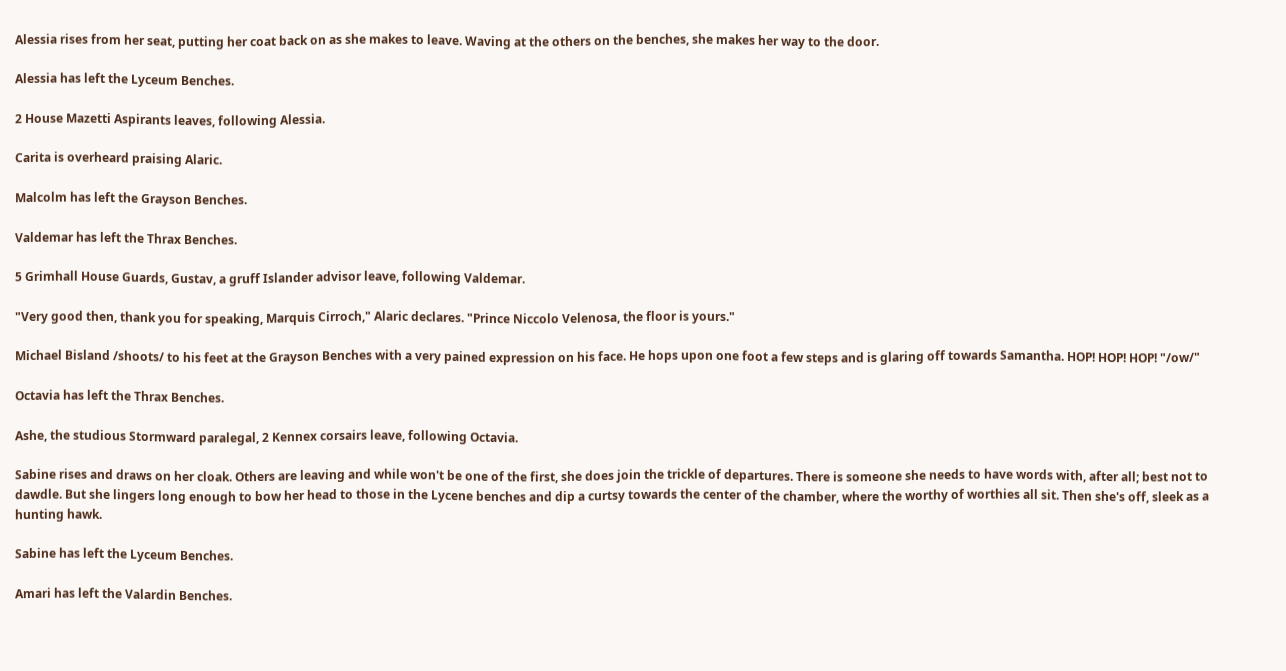Alessia rises from her seat, putting her coat back on as she makes to leave. Waving at the others on the benches, she makes her way to the door.

Alessia has left the Lyceum Benches.

2 House Mazetti Aspirants leaves, following Alessia.

Carita is overheard praising Alaric.

Malcolm has left the Grayson Benches.

Valdemar has left the Thrax Benches.

5 Grimhall House Guards, Gustav, a gruff Islander advisor leave, following Valdemar.

"Very good then, thank you for speaking, Marquis Cirroch," Alaric declares. "Prince Niccolo Velenosa, the floor is yours."

Michael Bisland /shoots/ to his feet at the Grayson Benches with a very pained expression on his face. He hops upon one foot a few steps and is glaring off towards Samantha. HOP! HOP! HOP! "/ow/"

Octavia has left the Thrax Benches.

Ashe, the studious Stormward paralegal, 2 Kennex corsairs leave, following Octavia.

Sabine rises and draws on her cloak. Others are leaving and while won't be one of the first, she does join the trickle of departures. There is someone she needs to have words with, after all; best not to dawdle. But she lingers long enough to bow her head to those in the Lycene benches and dip a curtsy towards the center of the chamber, where the worthy of worthies all sit. Then she's off, sleek as a hunting hawk.

Sabine has left the Lyceum Benches.

Amari has left the Valardin Benches.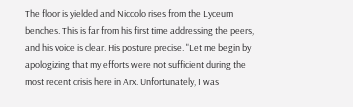The floor is yielded and Niccolo rises from the Lyceum benches. This is far from his first time addressing the peers, and his voice is clear. His posture precise. "Let me begin by apologizing that my efforts were not sufficient during the most recent crisis here in Arx. Unfortunately, I was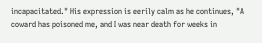incapacitated." His expression is eerily calm as he continues, "A coward has poisoned me, and I was near death for weeks in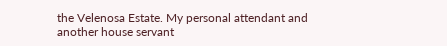the Velenosa Estate. My personal attendant and another house servant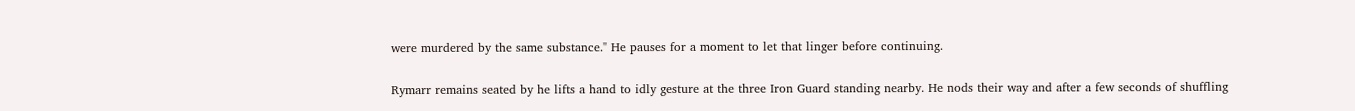were murdered by the same substance." He pauses for a moment to let that linger before continuing.

Rymarr remains seated by he lifts a hand to idly gesture at the three Iron Guard standing nearby. He nods their way and after a few seconds of shuffling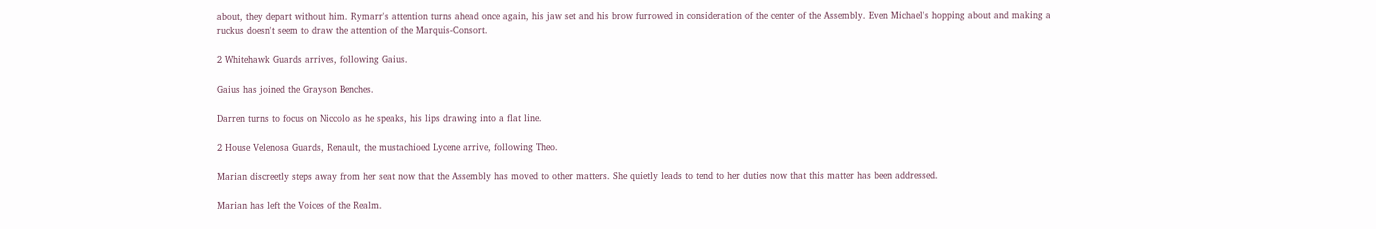about, they depart without him. Rymarr's attention turns ahead once again, his jaw set and his brow furrowed in consideration of the center of the Assembly. Even Michael's hopping about and making a ruckus doesn't seem to draw the attention of the Marquis-Consort.

2 Whitehawk Guards arrives, following Gaius.

Gaius has joined the Grayson Benches.

Darren turns to focus on Niccolo as he speaks, his lips drawing into a flat line.

2 House Velenosa Guards, Renault, the mustachioed Lycene arrive, following Theo.

Marian discreetly steps away from her seat now that the Assembly has moved to other matters. She quietly leads to tend to her duties now that this matter has been addressed.

Marian has left the Voices of the Realm.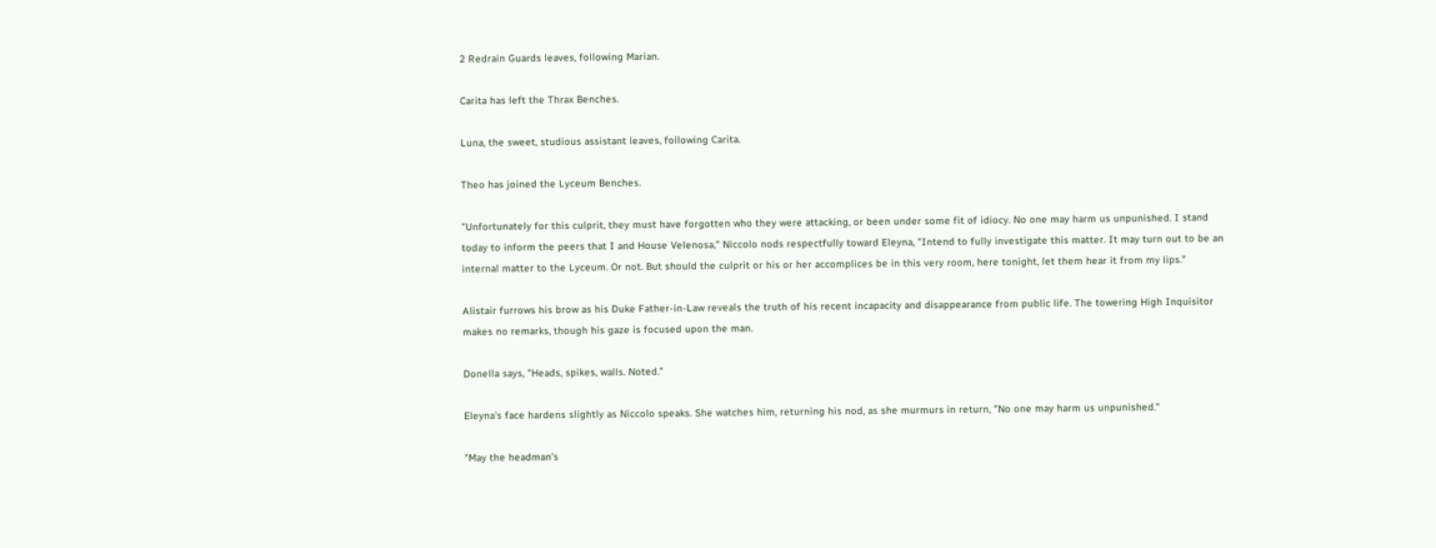2 Redrain Guards leaves, following Marian.

Carita has left the Thrax Benches.

Luna, the sweet, studious assistant leaves, following Carita.

Theo has joined the Lyceum Benches.

"Unfortunately for this culprit, they must have forgotten who they were attacking, or been under some fit of idiocy. No one may harm us unpunished. I stand today to inform the peers that I and House Velenosa," Niccolo nods respectfully toward Eleyna, "Intend to fully investigate this matter. It may turn out to be an internal matter to the Lyceum. Or not. But should the culprit or his or her accomplices be in this very room, here tonight, let them hear it from my lips."

Alistair furrows his brow as his Duke Father-in-Law reveals the truth of his recent incapacity and disappearance from public life. The towering High Inquisitor makes no remarks, though his gaze is focused upon the man.

Donella says, "Heads, spikes, walls. Noted."

Eleyna's face hardens slightly as Niccolo speaks. She watches him, returning his nod, as she murmurs in return, "No one may harm us unpunished."

"May the headman's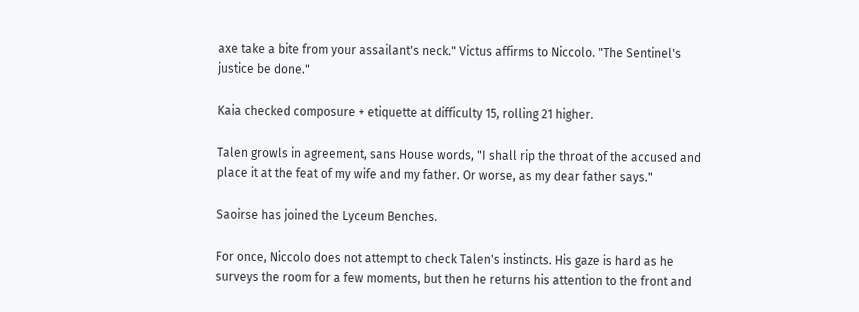axe take a bite from your assailant's neck." Victus affirms to Niccolo. "The Sentinel's justice be done."

Kaia checked composure + etiquette at difficulty 15, rolling 21 higher.

Talen growls in agreement, sans House words, "I shall rip the throat of the accused and place it at the feat of my wife and my father. Or worse, as my dear father says."

Saoirse has joined the Lyceum Benches.

For once, Niccolo does not attempt to check Talen's instincts. His gaze is hard as he surveys the room for a few moments, but then he returns his attention to the front and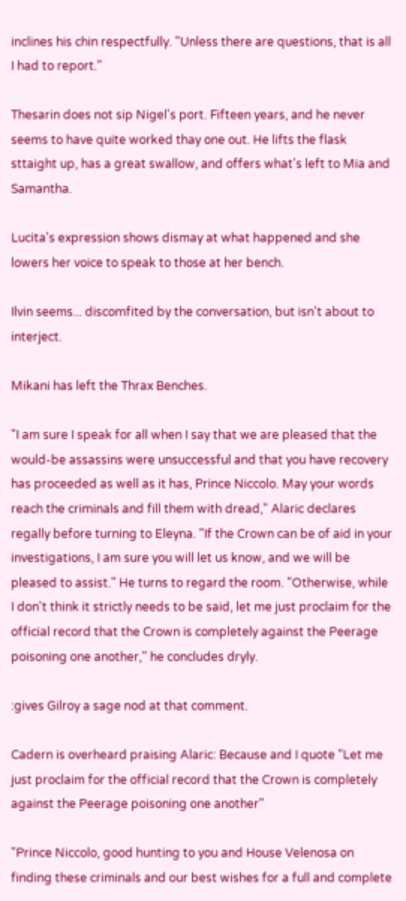inclines his chin respectfully. "Unless there are questions, that is all I had to report."

Thesarin does not sip Nigel's port. Fifteen years, and he never seems to have quite worked thay one out. He lifts the flask sttaight up, has a great swallow, and offers what's left to Mia and Samantha.

Lucita's expression shows dismay at what happened and she lowers her voice to speak to those at her bench.

Ilvin seems... discomfited by the conversation, but isn't about to interject.

Mikani has left the Thrax Benches.

"I am sure I speak for all when I say that we are pleased that the would-be assassins were unsuccessful and that you have recovery has proceeded as well as it has, Prince Niccolo. May your words reach the criminals and fill them with dread," Alaric declares regally before turning to Eleyna. "If the Crown can be of aid in your investigations, I am sure you will let us know, and we will be pleased to assist." He turns to regard the room. "Otherwise, while I don't think it strictly needs to be said, let me just proclaim for the official record that the Crown is completely against the Peerage poisoning one another," he concludes dryly.

:gives Gilroy a sage nod at that comment.

Cadern is overheard praising Alaric: Because and I quote "Let me just proclaim for the official record that the Crown is completely against the Peerage poisoning one another"

"Prince Niccolo, good hunting to you and House Velenosa on finding these criminals and our best wishes for a full and complete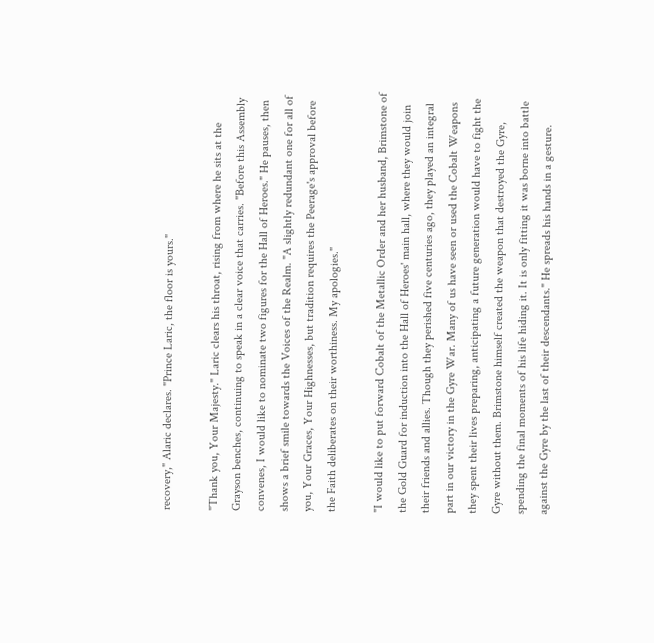recovery," Alaric declares. "Prince Laric, the floor is yours."

"Thank you, Your Majesty." Laric clears his throat, rising from where he sits at the Grayson benches, continuing to speak in a clear voice that carries. "Before this Assembly convenes, I would like to nominate two figures for the Hall of Heroes." He pauses, then shows a brief smile towards the Voices of the Realm. "A slightly redundant one for all of you, Your Graces, Your Highnesses, but tradition requires the Peerage's approval before the Faith deliberates on their worthiness. My apologies."

"I would like to put forward Cobalt of the Metallic Order and her husband, Brimstone of the Gold Guard for induction into the Hall of Heroes' main hall, where they would join their friends and allies. Though they perished five centuries ago, they played an integral part in our victory in the Gyre War. Many of us have seen or used the Cobalt Weapons they spent their lives preparing, anticipating a future generation would have to fight the Gyre without them. Brimstone himself created the weapon that destroyed the Gyre, spending the final moments of his life hiding it. It is only fitting it was borne into battle against the Gyre by the last of their descendants." He spreads his hands in a gesture.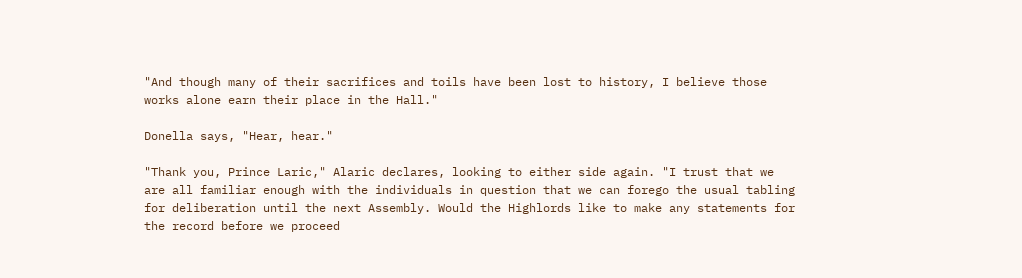"And though many of their sacrifices and toils have been lost to history, I believe those works alone earn their place in the Hall."

Donella says, "Hear, hear."

"Thank you, Prince Laric," Alaric declares, looking to either side again. "I trust that we are all familiar enough with the individuals in question that we can forego the usual tabling for deliberation until the next Assembly. Would the Highlords like to make any statements for the record before we proceed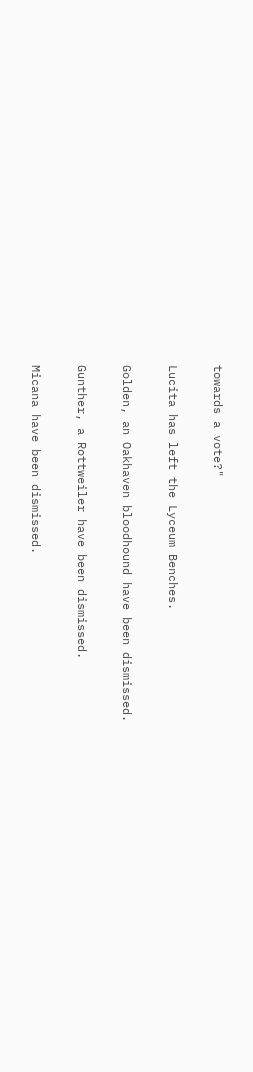towards a vote?"

Lucita has left the Lyceum Benches.

Golden, an Oakhaven bloodhound have been dismissed.

Gunther, a Rottweiler have been dismissed.

Micana have been dismissed.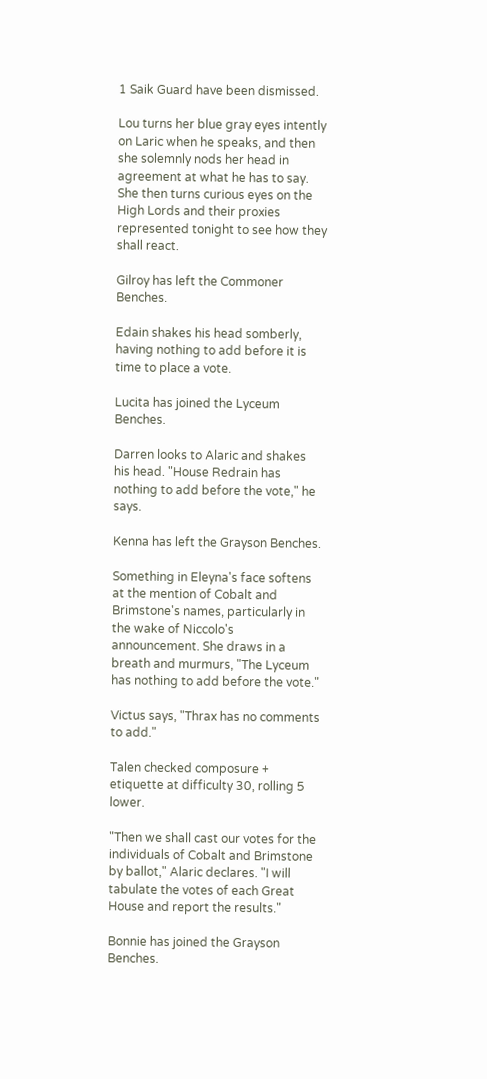1 Saik Guard have been dismissed.

Lou turns her blue gray eyes intently on Laric when he speaks, and then she solemnly nods her head in agreement at what he has to say. She then turns curious eyes on the High Lords and their proxies represented tonight to see how they shall react.

Gilroy has left the Commoner Benches.

Edain shakes his head somberly, having nothing to add before it is time to place a vote.

Lucita has joined the Lyceum Benches.

Darren looks to Alaric and shakes his head. "House Redrain has nothing to add before the vote," he says.

Kenna has left the Grayson Benches.

Something in Eleyna's face softens at the mention of Cobalt and Brimstone's names, particularly in the wake of Niccolo's announcement. She draws in a breath and murmurs, "The Lyceum has nothing to add before the vote."

Victus says, "Thrax has no comments to add."

Talen checked composure + etiquette at difficulty 30, rolling 5 lower.

"Then we shall cast our votes for the individuals of Cobalt and Brimstone by ballot," Alaric declares. "I will tabulate the votes of each Great House and report the results."

Bonnie has joined the Grayson Benches.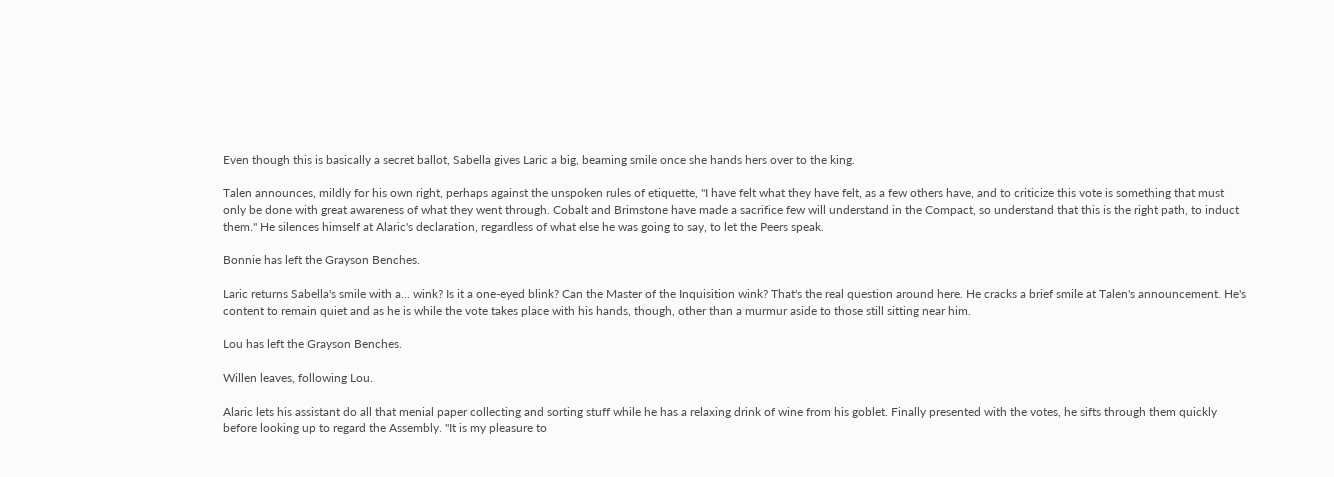Even though this is basically a secret ballot, Sabella gives Laric a big, beaming smile once she hands hers over to the king.

Talen announces, mildly for his own right, perhaps against the unspoken rules of etiquette, "I have felt what they have felt, as a few others have, and to criticize this vote is something that must only be done with great awareness of what they went through. Cobalt and Brimstone have made a sacrifice few will understand in the Compact, so understand that this is the right path, to induct them." He silences himself at Alaric's declaration, regardless of what else he was going to say, to let the Peers speak.

Bonnie has left the Grayson Benches.

Laric returns Sabella's smile with a... wink? Is it a one-eyed blink? Can the Master of the Inquisition wink? That's the real question around here. He cracks a brief smile at Talen's announcement. He's content to remain quiet and as he is while the vote takes place with his hands, though, other than a murmur aside to those still sitting near him.

Lou has left the Grayson Benches.

Willen leaves, following Lou.

Alaric lets his assistant do all that menial paper collecting and sorting stuff while he has a relaxing drink of wine from his goblet. Finally presented with the votes, he sifts through them quickly before looking up to regard the Assembly. "It is my pleasure to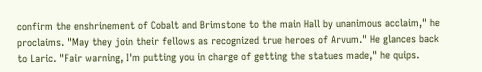confirm the enshrinement of Cobalt and Brimstone to the main Hall by unanimous acclaim," he proclaims. "May they join their fellows as recognized true heroes of Arvum." He glances back to Laric. "Fair warning, I'm putting you in charge of getting the statues made," he quips.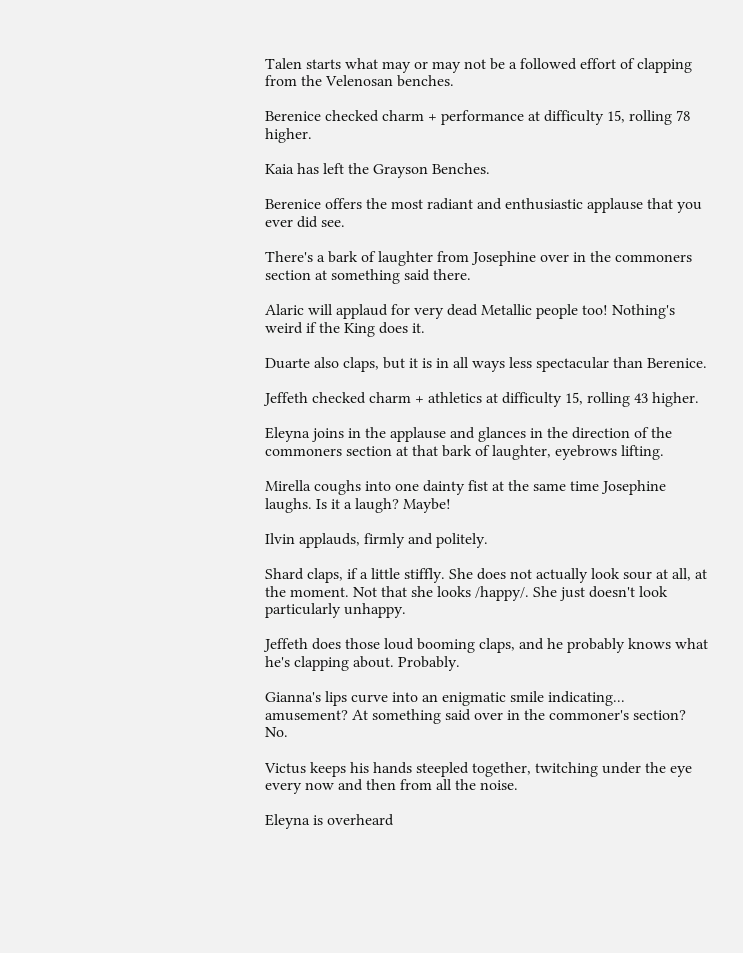Talen starts what may or may not be a followed effort of clapping from the Velenosan benches.

Berenice checked charm + performance at difficulty 15, rolling 78 higher.

Kaia has left the Grayson Benches.

Berenice offers the most radiant and enthusiastic applause that you ever did see.

There's a bark of laughter from Josephine over in the commoners section at something said there.

Alaric will applaud for very dead Metallic people too! Nothing's weird if the King does it.

Duarte also claps, but it is in all ways less spectacular than Berenice.

Jeffeth checked charm + athletics at difficulty 15, rolling 43 higher.

Eleyna joins in the applause and glances in the direction of the commoners section at that bark of laughter, eyebrows lifting.

Mirella coughs into one dainty fist at the same time Josephine laughs. Is it a laugh? Maybe!

Ilvin applauds, firmly and politely.

Shard claps, if a little stiffly. She does not actually look sour at all, at the moment. Not that she looks /happy/. She just doesn't look particularly unhappy.

Jeffeth does those loud booming claps, and he probably knows what he's clapping about. Probably.

Gianna's lips curve into an enigmatic smile indicating... amusement? At something said over in the commoner's section? No.

Victus keeps his hands steepled together, twitching under the eye every now and then from all the noise.

Eleyna is overheard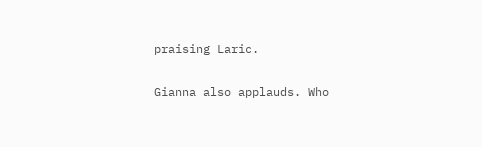praising Laric.

Gianna also applauds. Who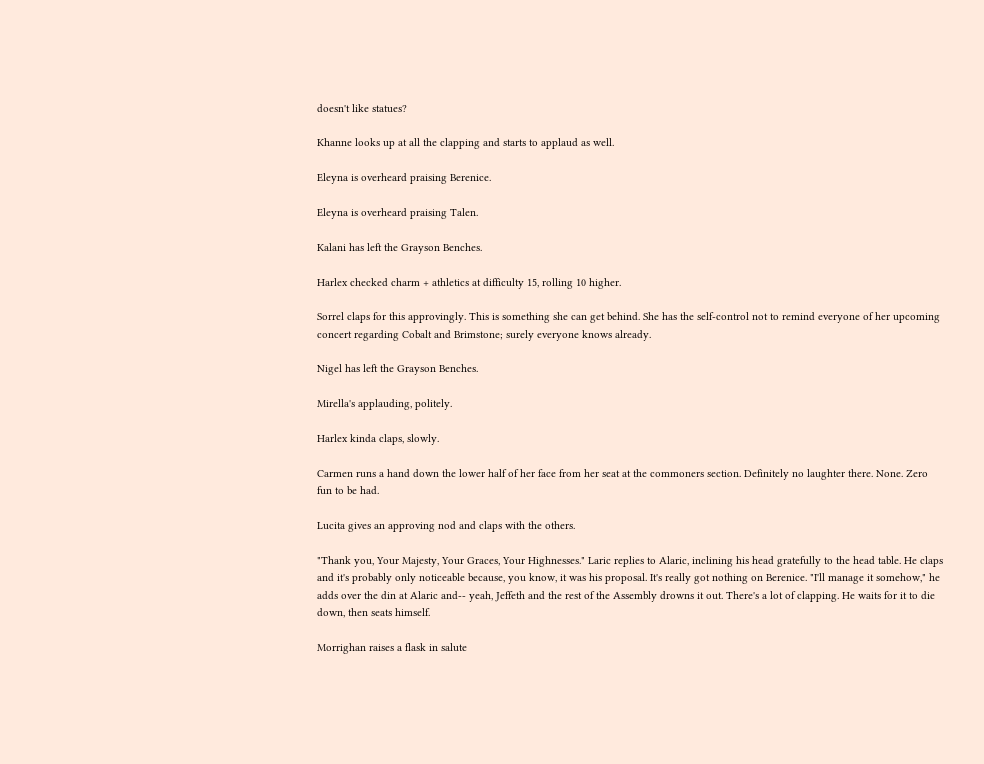doesn't like statues?

Khanne looks up at all the clapping and starts to applaud as well.

Eleyna is overheard praising Berenice.

Eleyna is overheard praising Talen.

Kalani has left the Grayson Benches.

Harlex checked charm + athletics at difficulty 15, rolling 10 higher.

Sorrel claps for this approvingly. This is something she can get behind. She has the self-control not to remind everyone of her upcoming concert regarding Cobalt and Brimstone; surely everyone knows already.

Nigel has left the Grayson Benches.

Mirella's applauding, politely.

Harlex kinda claps, slowly.

Carmen runs a hand down the lower half of her face from her seat at the commoners section. Definitely no laughter there. None. Zero fun to be had.

Lucita gives an approving nod and claps with the others.

"Thank you, Your Majesty, Your Graces, Your Highnesses." Laric replies to Alaric, inclining his head gratefully to the head table. He claps and it's probably only noticeable because, you know, it was his proposal. It's really got nothing on Berenice. "I'll manage it somehow," he adds over the din at Alaric and-- yeah, Jeffeth and the rest of the Assembly drowns it out. There's a lot of clapping. He waits for it to die down, then seats himself.

Morrighan raises a flask in salute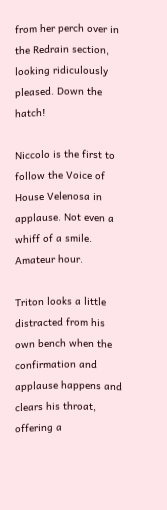from her perch over in the Redrain section, looking ridiculously pleased. Down the hatch!

Niccolo is the first to follow the Voice of House Velenosa in applause. Not even a whiff of a smile. Amateur hour.

Triton looks a little distracted from his own bench when the confirmation and applause happens and clears his throat, offering a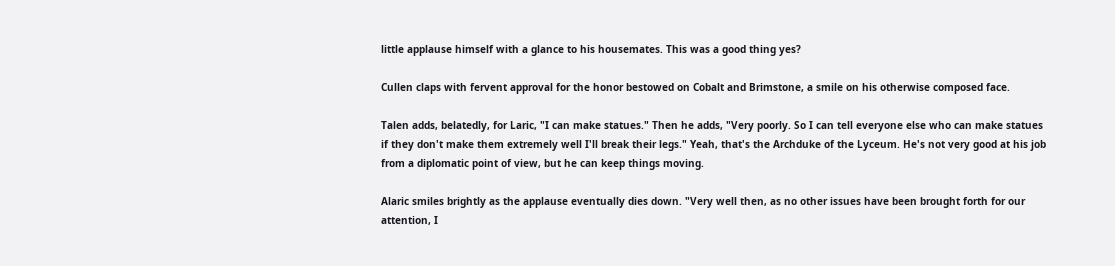little applause himself with a glance to his housemates. This was a good thing yes?

Cullen claps with fervent approval for the honor bestowed on Cobalt and Brimstone, a smile on his otherwise composed face.

Talen adds, belatedly, for Laric, "I can make statues." Then he adds, "Very poorly. So I can tell everyone else who can make statues if they don't make them extremely well I'll break their legs." Yeah, that's the Archduke of the Lyceum. He's not very good at his job from a diplomatic point of view, but he can keep things moving.

Alaric smiles brightly as the applause eventually dies down. "Very well then, as no other issues have been brought forth for our attention, I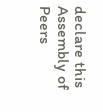declare this Assembly of Peers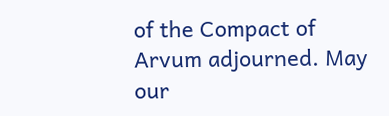of the Compact of Arvum adjourned. May our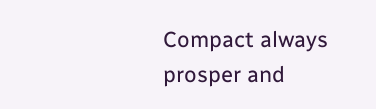Compact always prosper and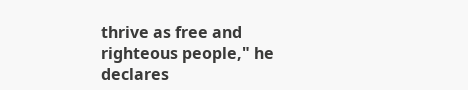thrive as free and righteous people," he declares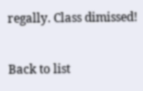regally. Class dimissed!

Back to list